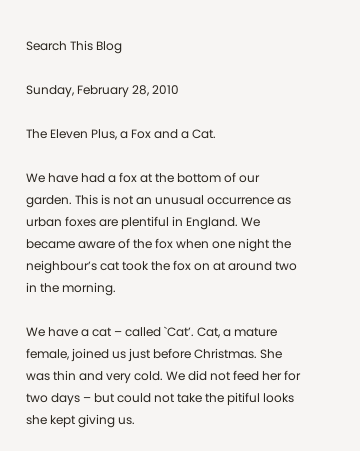Search This Blog

Sunday, February 28, 2010

The Eleven Plus, a Fox and a Cat.

We have had a fox at the bottom of our garden. This is not an unusual occurrence as urban foxes are plentiful in England. We became aware of the fox when one night the neighbour’s cat took the fox on at around two in the morning.

We have a cat – called `Cat’. Cat, a mature female, joined us just before Christmas. She was thin and very cold. We did not feed her for two days – but could not take the pitiful looks she kept giving us.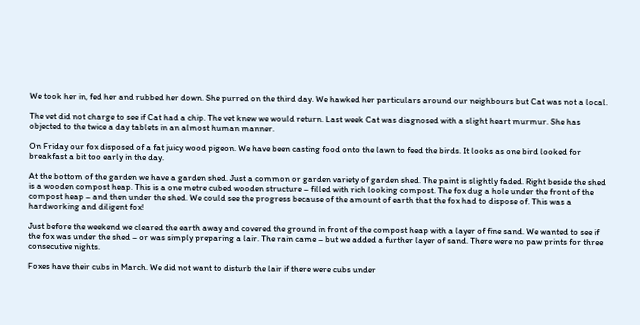We took her in, fed her and rubbed her down. She purred on the third day. We hawked her particulars around our neighbours but Cat was not a local.

The vet did not charge to see if Cat had a chip. The vet knew we would return. Last week Cat was diagnosed with a slight heart murmur. She has objected to the twice a day tablets in an almost human manner.

On Friday our fox disposed of a fat juicy wood pigeon. We have been casting food onto the lawn to feed the birds. It looks as one bird looked for breakfast a bit too early in the day.

At the bottom of the garden we have a garden shed. Just a common or garden variety of garden shed. The paint is slightly faded. Right beside the shed is a wooden compost heap. This is a one metre cubed wooden structure – filled with rich looking compost. The fox dug a hole under the front of the compost heap – and then under the shed. We could see the progress because of the amount of earth that the fox had to dispose of. This was a hardworking and diligent fox!

Just before the weekend we cleared the earth away and covered the ground in front of the compost heap with a layer of fine sand. We wanted to see if the fox was under the shed – or was simply preparing a lair. The rain came – but we added a further layer of sand. There were no paw prints for three consecutive nights.

Foxes have their cubs in March. We did not want to disturb the lair if there were cubs under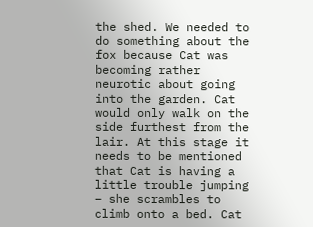the shed. We needed to do something about the fox because Cat was becoming rather neurotic about going into the garden. Cat would only walk on the side furthest from the lair. At this stage it needs to be mentioned that Cat is having a little trouble jumping – she scrambles to climb onto a bed. Cat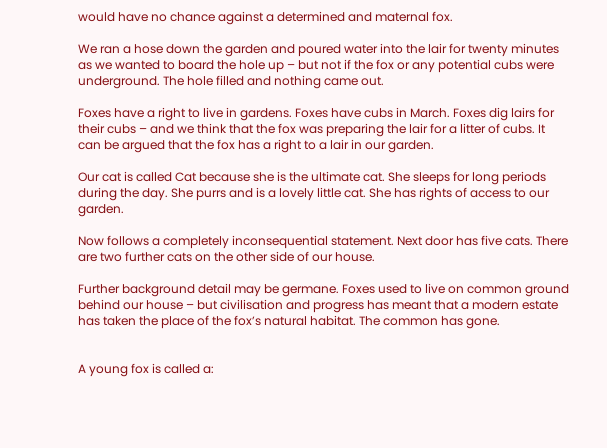would have no chance against a determined and maternal fox.

We ran a hose down the garden and poured water into the lair for twenty minutes as we wanted to board the hole up – but not if the fox or any potential cubs were underground. The hole filled and nothing came out.

Foxes have a right to live in gardens. Foxes have cubs in March. Foxes dig lairs for their cubs – and we think that the fox was preparing the lair for a litter of cubs. It can be argued that the fox has a right to a lair in our garden.

Our cat is called Cat because she is the ultimate cat. She sleeps for long periods during the day. She purrs and is a lovely little cat. She has rights of access to our garden.

Now follows a completely inconsequential statement. Next door has five cats. There are two further cats on the other side of our house.

Further background detail may be germane. Foxes used to live on common ground behind our house – but civilisation and progress has meant that a modern estate has taken the place of the fox’s natural habitat. The common has gone.


A young fox is called a: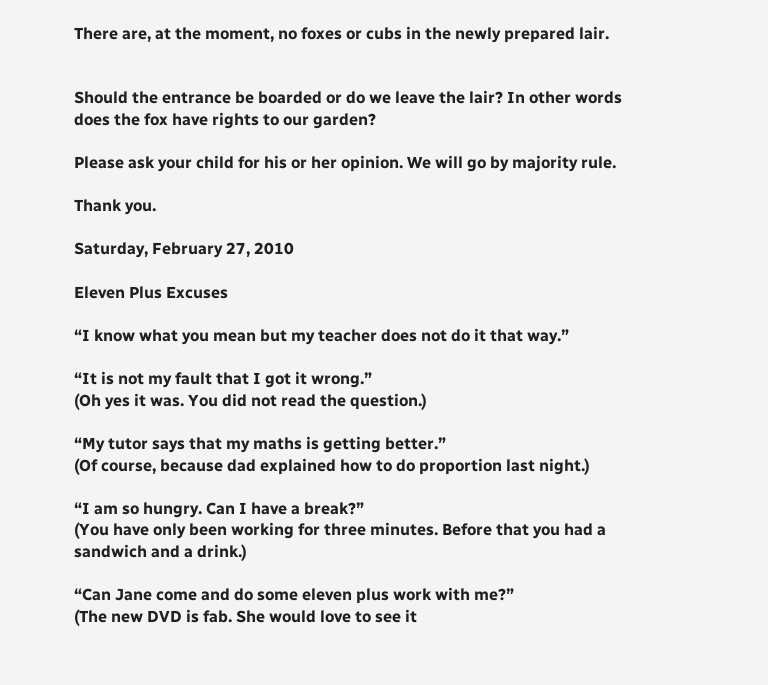There are, at the moment, no foxes or cubs in the newly prepared lair.


Should the entrance be boarded or do we leave the lair? In other words does the fox have rights to our garden?

Please ask your child for his or her opinion. We will go by majority rule.

Thank you.

Saturday, February 27, 2010

Eleven Plus Excuses

“I know what you mean but my teacher does not do it that way.”

“It is not my fault that I got it wrong.”
(Oh yes it was. You did not read the question.)

“My tutor says that my maths is getting better.”
(Of course, because dad explained how to do proportion last night.)

“I am so hungry. Can I have a break?”
(You have only been working for three minutes. Before that you had a sandwich and a drink.)

“Can Jane come and do some eleven plus work with me?”
(The new DVD is fab. She would love to see it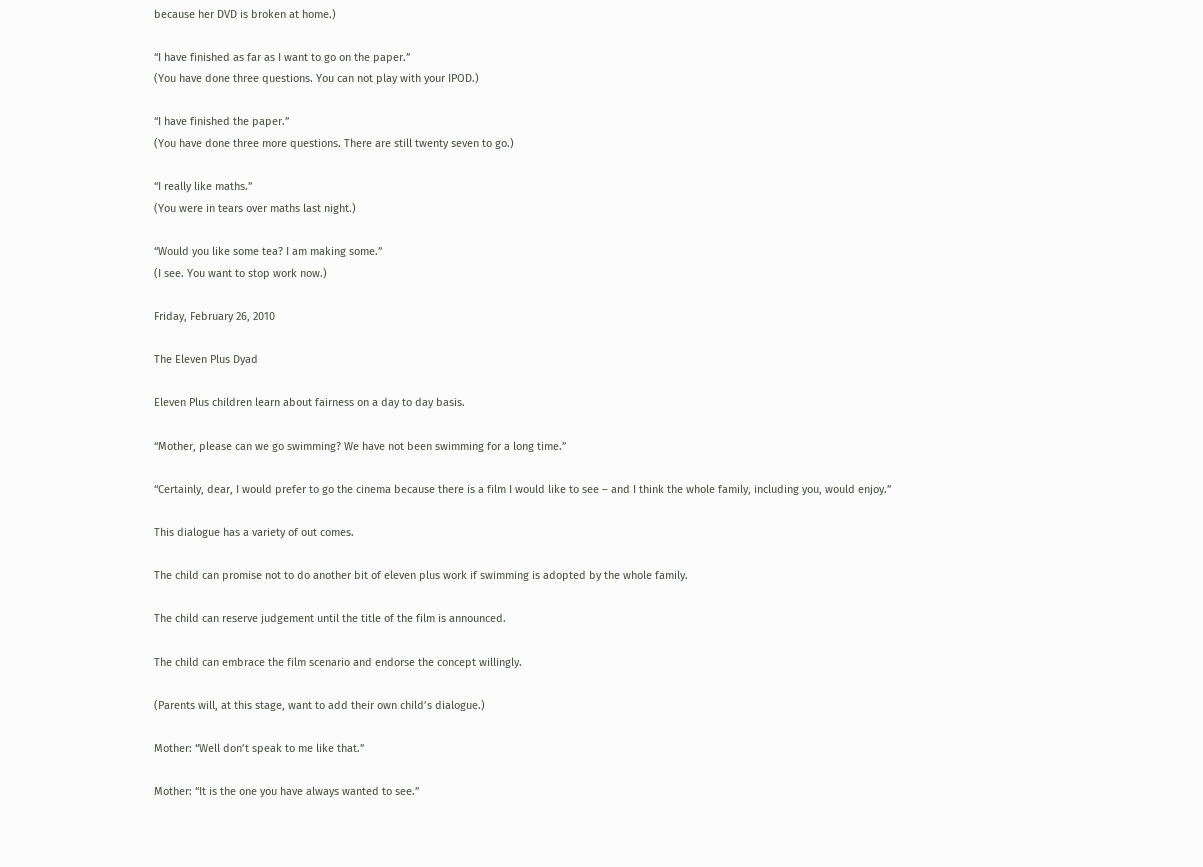because her DVD is broken at home.)

“I have finished as far as I want to go on the paper.”
(You have done three questions. You can not play with your IPOD.)

“I have finished the paper.”
(You have done three more questions. There are still twenty seven to go.)

“I really like maths.”
(You were in tears over maths last night.)

“Would you like some tea? I am making some.”
(I see. You want to stop work now.)

Friday, February 26, 2010

The Eleven Plus Dyad

Eleven Plus children learn about fairness on a day to day basis.

“Mother, please can we go swimming? We have not been swimming for a long time.”

“Certainly, dear, I would prefer to go the cinema because there is a film I would like to see – and I think the whole family, including you, would enjoy.”

This dialogue has a variety of out comes.

The child can promise not to do another bit of eleven plus work if swimming is adopted by the whole family.

The child can reserve judgement until the title of the film is announced.

The child can embrace the film scenario and endorse the concept willingly.

(Parents will, at this stage, want to add their own child’s dialogue.)

Mother: “Well don’t speak to me like that.”

Mother: “It is the one you have always wanted to see.”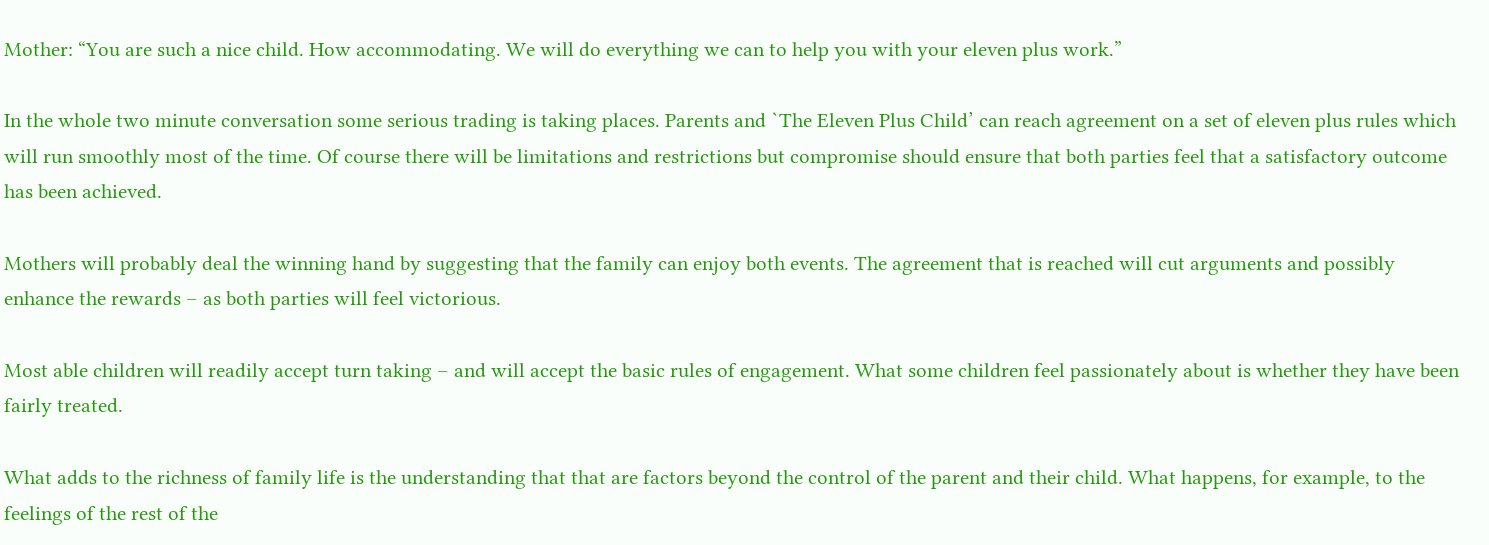Mother: “You are such a nice child. How accommodating. We will do everything we can to help you with your eleven plus work.”

In the whole two minute conversation some serious trading is taking places. Parents and `The Eleven Plus Child’ can reach agreement on a set of eleven plus rules which will run smoothly most of the time. Of course there will be limitations and restrictions but compromise should ensure that both parties feel that a satisfactory outcome has been achieved.

Mothers will probably deal the winning hand by suggesting that the family can enjoy both events. The agreement that is reached will cut arguments and possibly enhance the rewards – as both parties will feel victorious.

Most able children will readily accept turn taking – and will accept the basic rules of engagement. What some children feel passionately about is whether they have been fairly treated.

What adds to the richness of family life is the understanding that that are factors beyond the control of the parent and their child. What happens, for example, to the feelings of the rest of the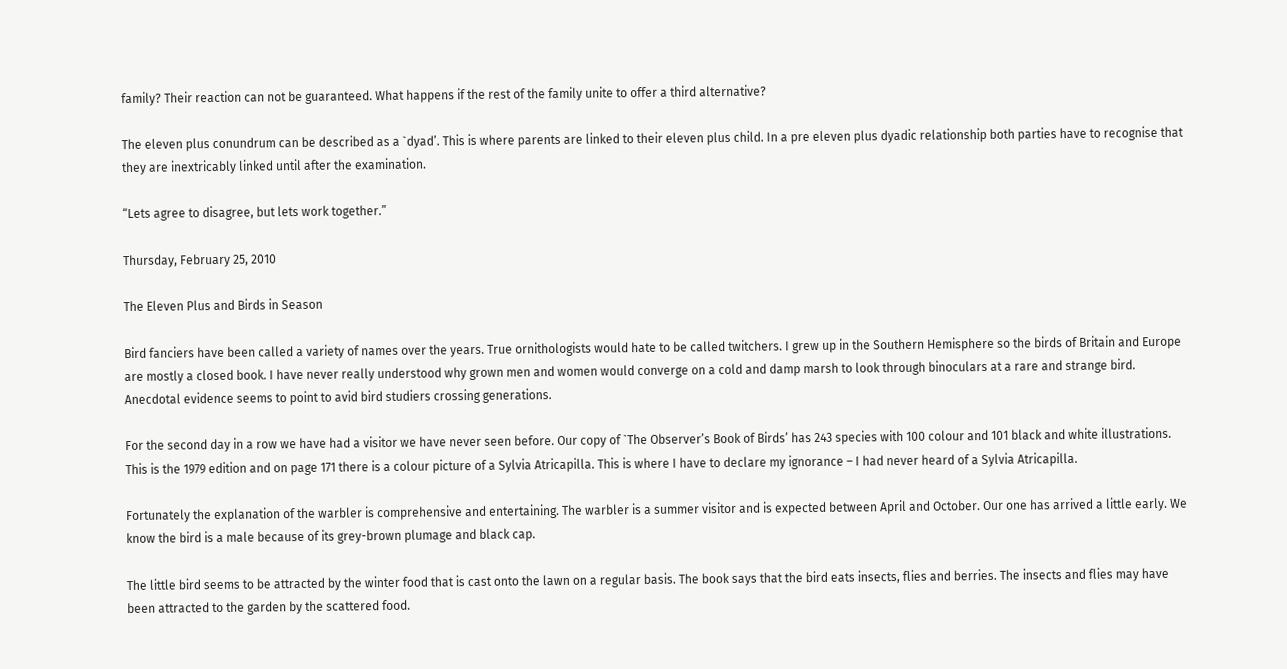family? Their reaction can not be guaranteed. What happens if the rest of the family unite to offer a third alternative?

The eleven plus conundrum can be described as a `dyad’. This is where parents are linked to their eleven plus child. In a pre eleven plus dyadic relationship both parties have to recognise that they are inextricably linked until after the examination.

“Lets agree to disagree, but lets work together.”

Thursday, February 25, 2010

The Eleven Plus and Birds in Season

Bird fanciers have been called a variety of names over the years. True ornithologists would hate to be called twitchers. I grew up in the Southern Hemisphere so the birds of Britain and Europe are mostly a closed book. I have never really understood why grown men and women would converge on a cold and damp marsh to look through binoculars at a rare and strange bird. Anecdotal evidence seems to point to avid bird studiers crossing generations.

For the second day in a row we have had a visitor we have never seen before. Our copy of `The Observer’s Book of Birds’ has 243 species with 100 colour and 101 black and white illustrations. This is the 1979 edition and on page 171 there is a colour picture of a Sylvia Atricapilla. This is where I have to declare my ignorance – I had never heard of a Sylvia Atricapilla.

Fortunately the explanation of the warbler is comprehensive and entertaining. The warbler is a summer visitor and is expected between April and October. Our one has arrived a little early. We know the bird is a male because of its grey-brown plumage and black cap.

The little bird seems to be attracted by the winter food that is cast onto the lawn on a regular basis. The book says that the bird eats insects, flies and berries. The insects and flies may have been attracted to the garden by the scattered food.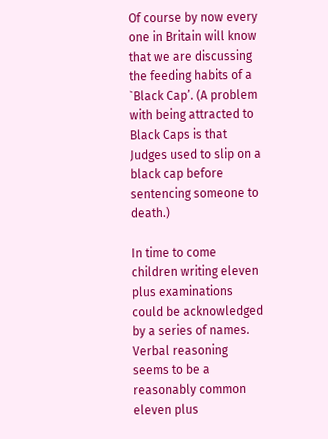Of course by now every one in Britain will know that we are discussing the feeding habits of a `Black Cap’. (A problem with being attracted to Black Caps is that Judges used to slip on a black cap before sentencing someone to death.)

In time to come children writing eleven plus examinations could be acknowledged by a series of names. Verbal reasoning seems to be a reasonably common eleven plus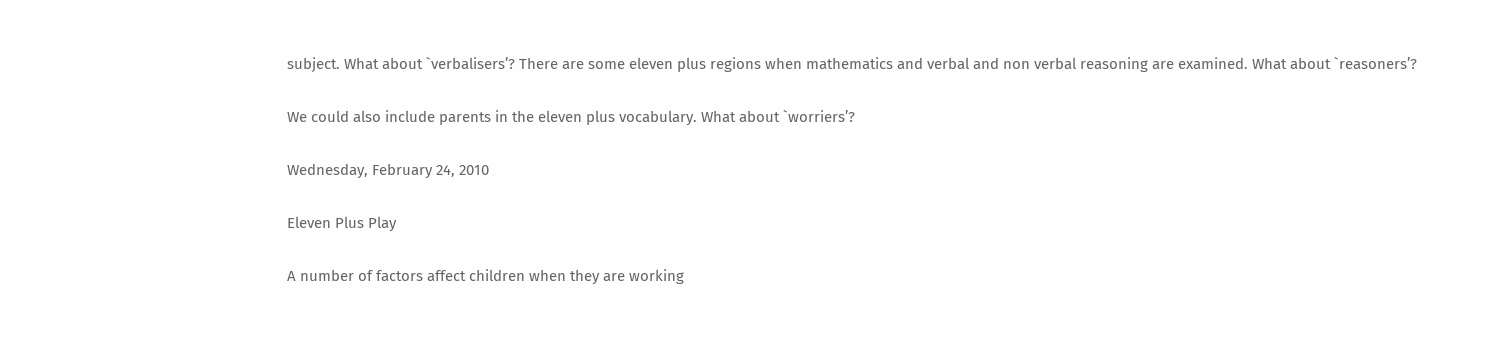subject. What about `verbalisers’? There are some eleven plus regions when mathematics and verbal and non verbal reasoning are examined. What about `reasoners’?

We could also include parents in the eleven plus vocabulary. What about `worriers’?

Wednesday, February 24, 2010

Eleven Plus Play

A number of factors affect children when they are working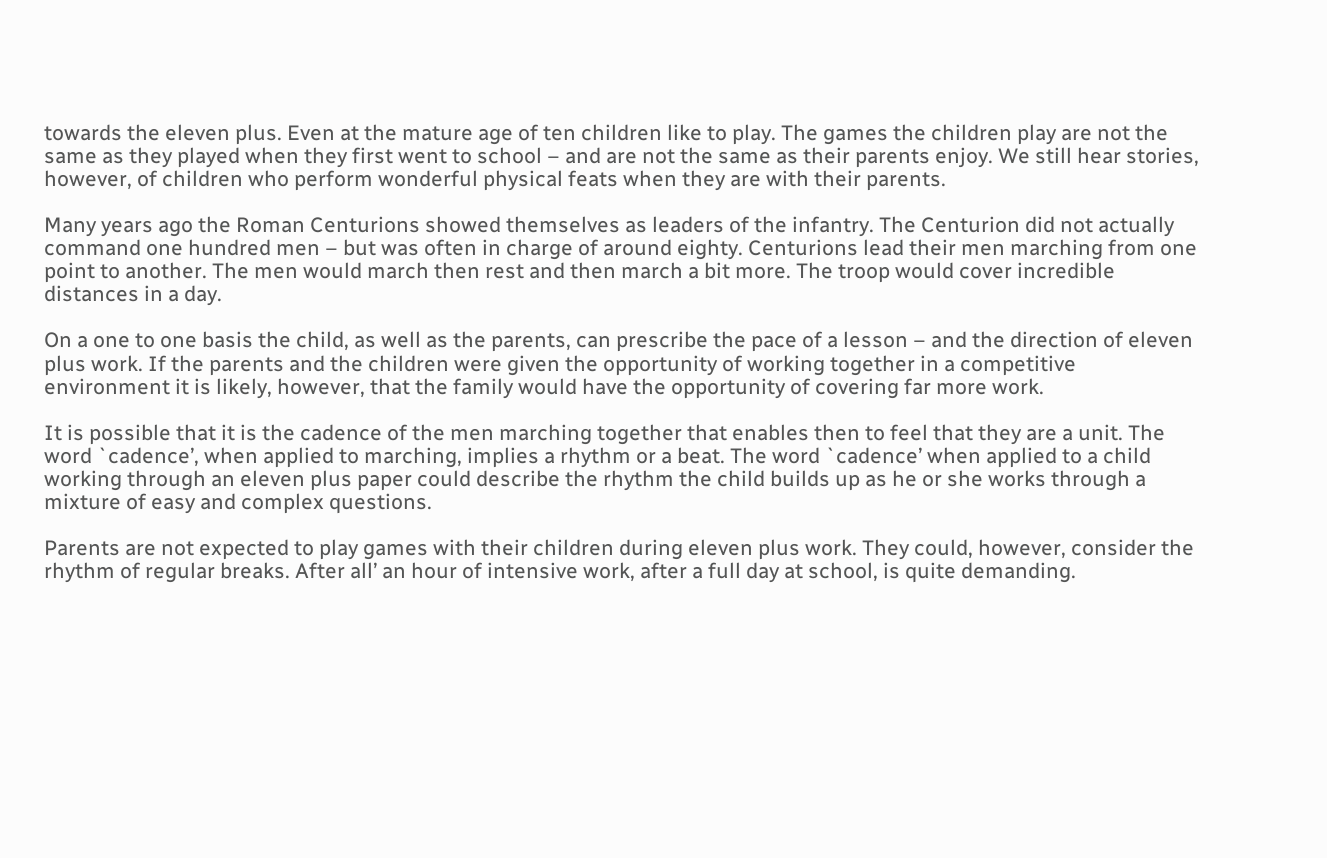towards the eleven plus. Even at the mature age of ten children like to play. The games the children play are not the same as they played when they first went to school – and are not the same as their parents enjoy. We still hear stories, however, of children who perform wonderful physical feats when they are with their parents.

Many years ago the Roman Centurions showed themselves as leaders of the infantry. The Centurion did not actually command one hundred men – but was often in charge of around eighty. Centurions lead their men marching from one point to another. The men would march then rest and then march a bit more. The troop would cover incredible distances in a day.

On a one to one basis the child, as well as the parents, can prescribe the pace of a lesson – and the direction of eleven plus work. If the parents and the children were given the opportunity of working together in a competitive environment it is likely, however, that the family would have the opportunity of covering far more work.

It is possible that it is the cadence of the men marching together that enables then to feel that they are a unit. The word `cadence’, when applied to marching, implies a rhythm or a beat. The word `cadence’ when applied to a child working through an eleven plus paper could describe the rhythm the child builds up as he or she works through a mixture of easy and complex questions.

Parents are not expected to play games with their children during eleven plus work. They could, however, consider the rhythm of regular breaks. After all’ an hour of intensive work, after a full day at school, is quite demanding.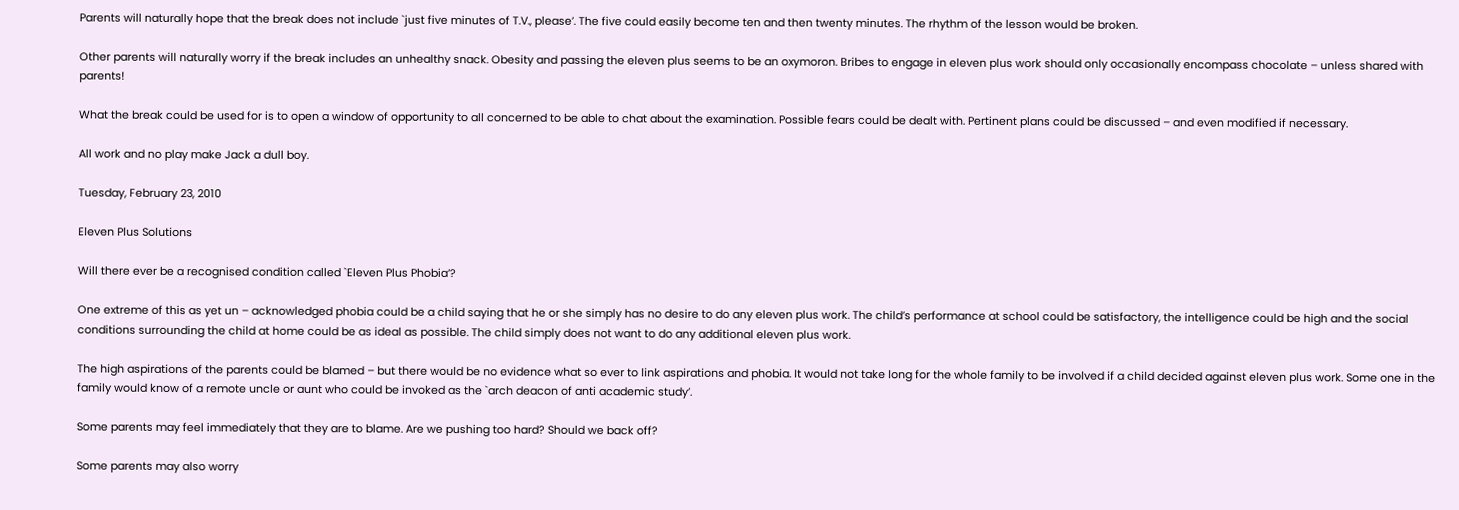Parents will naturally hope that the break does not include `just five minutes of T.V., please’. The five could easily become ten and then twenty minutes. The rhythm of the lesson would be broken.

Other parents will naturally worry if the break includes an unhealthy snack. Obesity and passing the eleven plus seems to be an oxymoron. Bribes to engage in eleven plus work should only occasionally encompass chocolate – unless shared with parents!

What the break could be used for is to open a window of opportunity to all concerned to be able to chat about the examination. Possible fears could be dealt with. Pertinent plans could be discussed – and even modified if necessary.

All work and no play make Jack a dull boy.

Tuesday, February 23, 2010

Eleven Plus Solutions

Will there ever be a recognised condition called `Eleven Plus Phobia’?

One extreme of this as yet un – acknowledged phobia could be a child saying that he or she simply has no desire to do any eleven plus work. The child’s performance at school could be satisfactory, the intelligence could be high and the social conditions surrounding the child at home could be as ideal as possible. The child simply does not want to do any additional eleven plus work.

The high aspirations of the parents could be blamed – but there would be no evidence what so ever to link aspirations and phobia. It would not take long for the whole family to be involved if a child decided against eleven plus work. Some one in the family would know of a remote uncle or aunt who could be invoked as the `arch deacon of anti academic study’.

Some parents may feel immediately that they are to blame. Are we pushing too hard? Should we back off?

Some parents may also worry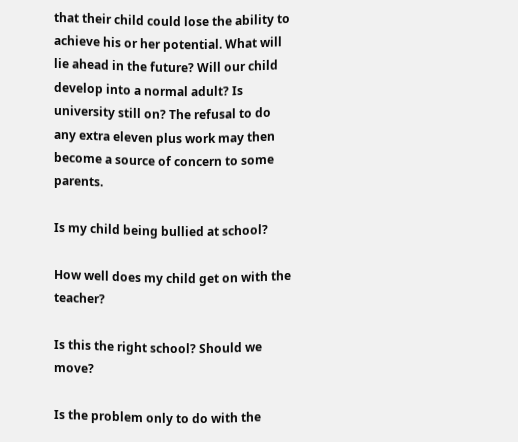that their child could lose the ability to achieve his or her potential. What will lie ahead in the future? Will our child develop into a normal adult? Is university still on? The refusal to do any extra eleven plus work may then become a source of concern to some parents.

Is my child being bullied at school?

How well does my child get on with the teacher?

Is this the right school? Should we move?

Is the problem only to do with the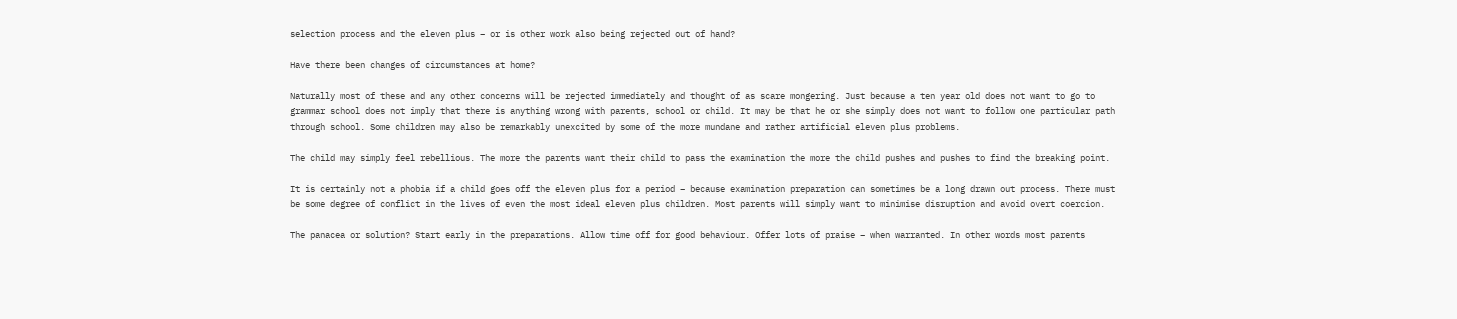selection process and the eleven plus – or is other work also being rejected out of hand?

Have there been changes of circumstances at home?

Naturally most of these and any other concerns will be rejected immediately and thought of as scare mongering. Just because a ten year old does not want to go to grammar school does not imply that there is anything wrong with parents, school or child. It may be that he or she simply does not want to follow one particular path through school. Some children may also be remarkably unexcited by some of the more mundane and rather artificial eleven plus problems.

The child may simply feel rebellious. The more the parents want their child to pass the examination the more the child pushes and pushes to find the breaking point.

It is certainly not a phobia if a child goes off the eleven plus for a period – because examination preparation can sometimes be a long drawn out process. There must be some degree of conflict in the lives of even the most ideal eleven plus children. Most parents will simply want to minimise disruption and avoid overt coercion.

The panacea or solution? Start early in the preparations. Allow time off for good behaviour. Offer lots of praise – when warranted. In other words most parents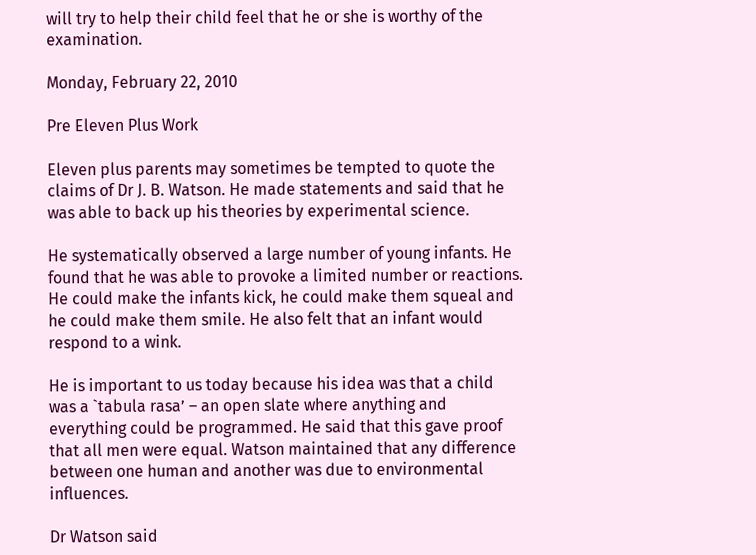will try to help their child feel that he or she is worthy of the examination.

Monday, February 22, 2010

Pre Eleven Plus Work

Eleven plus parents may sometimes be tempted to quote the claims of Dr J. B. Watson. He made statements and said that he was able to back up his theories by experimental science.

He systematically observed a large number of young infants. He found that he was able to provoke a limited number or reactions. He could make the infants kick, he could make them squeal and he could make them smile. He also felt that an infant would respond to a wink.

He is important to us today because his idea was that a child was a `tabula rasa’ – an open slate where anything and everything could be programmed. He said that this gave proof that all men were equal. Watson maintained that any difference between one human and another was due to environmental influences.

Dr Watson said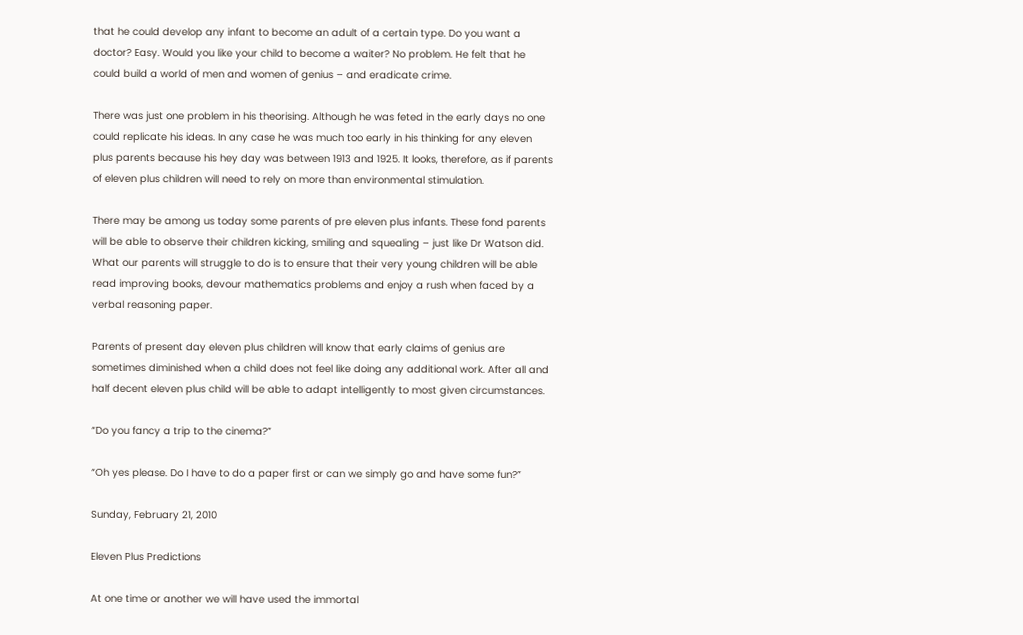that he could develop any infant to become an adult of a certain type. Do you want a doctor? Easy. Would you like your child to become a waiter? No problem. He felt that he could build a world of men and women of genius – and eradicate crime.

There was just one problem in his theorising. Although he was feted in the early days no one could replicate his ideas. In any case he was much too early in his thinking for any eleven plus parents because his hey day was between 1913 and 1925. It looks, therefore, as if parents of eleven plus children will need to rely on more than environmental stimulation.

There may be among us today some parents of pre eleven plus infants. These fond parents will be able to observe their children kicking, smiling and squealing – just like Dr Watson did. What our parents will struggle to do is to ensure that their very young children will be able read improving books, devour mathematics problems and enjoy a rush when faced by a verbal reasoning paper.

Parents of present day eleven plus children will know that early claims of genius are sometimes diminished when a child does not feel like doing any additional work. After all and half decent eleven plus child will be able to adapt intelligently to most given circumstances.

“Do you fancy a trip to the cinema?”

“Oh yes please. Do I have to do a paper first or can we simply go and have some fun?”

Sunday, February 21, 2010

Eleven Plus Predictions

At one time or another we will have used the immortal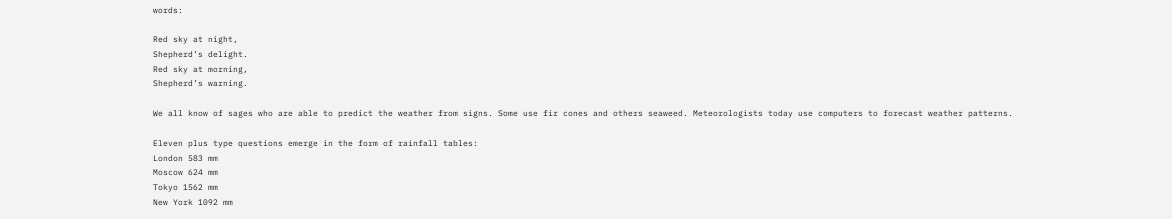words:

Red sky at night,
Shepherd’s delight.
Red sky at morning,
Shepherd’s warning.

We all know of sages who are able to predict the weather from signs. Some use fir cones and others seaweed. Meteorologists today use computers to forecast weather patterns.

Eleven plus type questions emerge in the form of rainfall tables:
London 583 mm
Moscow 624 mm
Tokyo 1562 mm
New York 1092 mm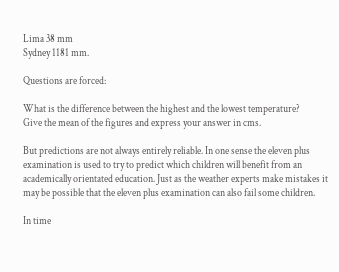Lima 38 mm
Sydney 1181 mm.

Questions are forced:

What is the difference between the highest and the lowest temperature?
Give the mean of the figures and express your answer in cms.

But predictions are not always entirely reliable. In one sense the eleven plus examination is used to try to predict which children will benefit from an academically orientated education. Just as the weather experts make mistakes it may be possible that the eleven plus examination can also fail some children.

In time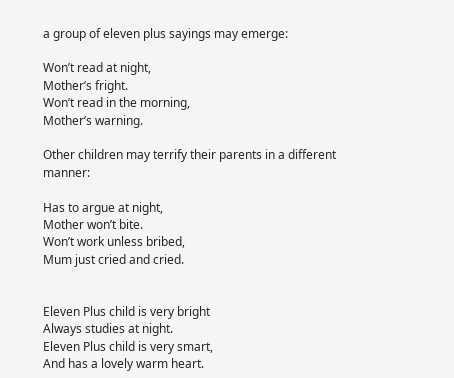a group of eleven plus sayings may emerge:

Won’t read at night,
Mother’s fright.
Won’t read in the morning,
Mother’s warning.

Other children may terrify their parents in a different manner:

Has to argue at night,
Mother won’t bite.
Won’t work unless bribed,
Mum just cried and cried.


Eleven Plus child is very bright
Always studies at night.
Eleven Plus child is very smart,
And has a lovely warm heart.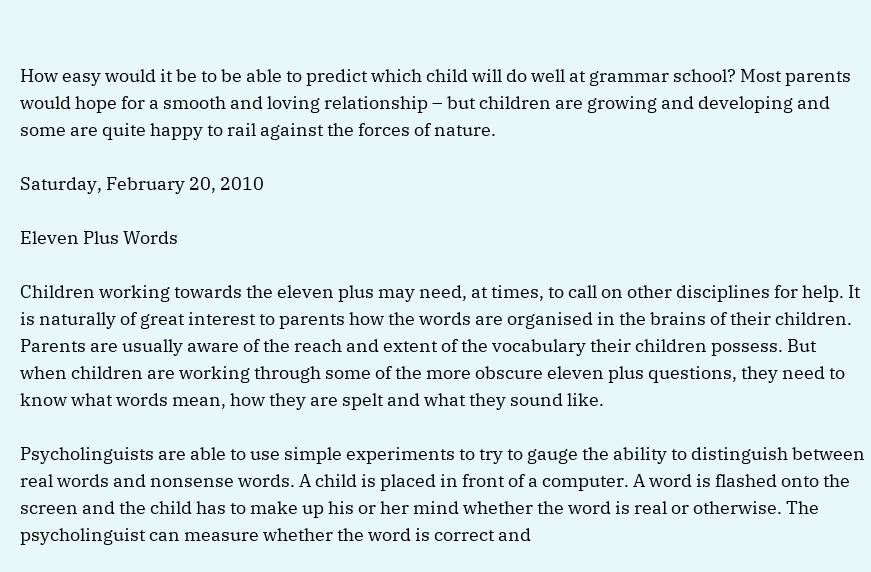How easy would it be to be able to predict which child will do well at grammar school? Most parents would hope for a smooth and loving relationship – but children are growing and developing and some are quite happy to rail against the forces of nature.

Saturday, February 20, 2010

Eleven Plus Words

Children working towards the eleven plus may need, at times, to call on other disciplines for help. It is naturally of great interest to parents how the words are organised in the brains of their children. Parents are usually aware of the reach and extent of the vocabulary their children possess. But when children are working through some of the more obscure eleven plus questions, they need to know what words mean, how they are spelt and what they sound like.

Psycholinguists are able to use simple experiments to try to gauge the ability to distinguish between real words and nonsense words. A child is placed in front of a computer. A word is flashed onto the screen and the child has to make up his or her mind whether the word is real or otherwise. The psycholinguist can measure whether the word is correct and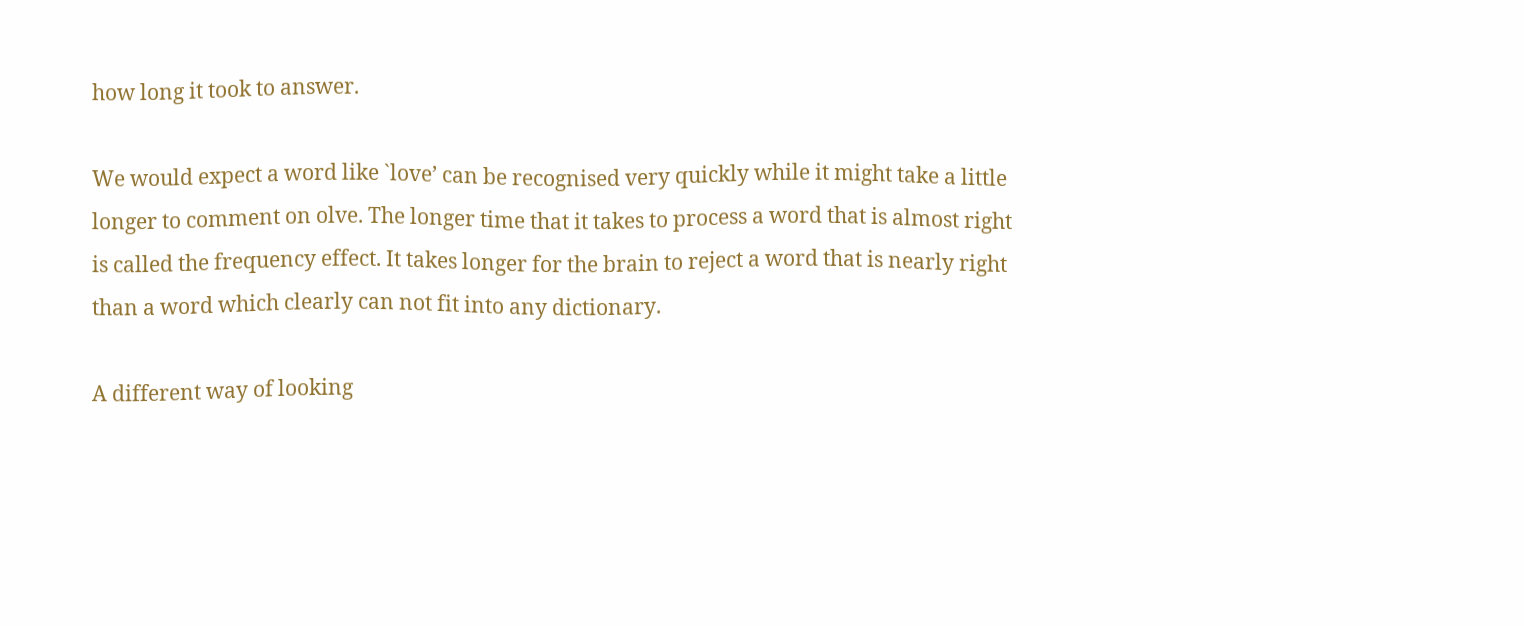how long it took to answer.

We would expect a word like `love’ can be recognised very quickly while it might take a little longer to comment on olve. The longer time that it takes to process a word that is almost right is called the frequency effect. It takes longer for the brain to reject a word that is nearly right than a word which clearly can not fit into any dictionary.

A different way of looking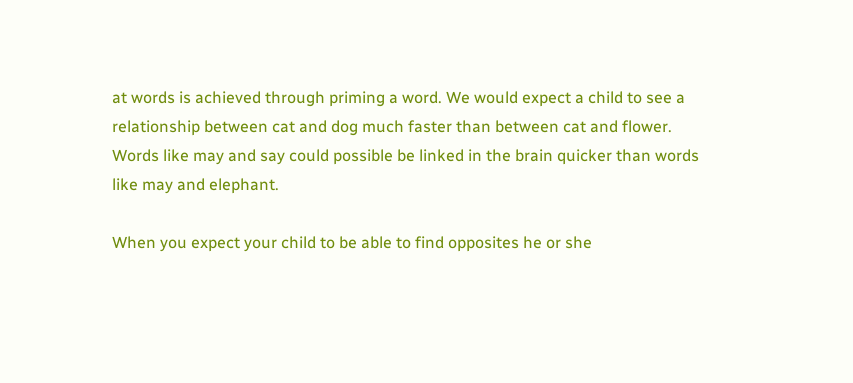at words is achieved through priming a word. We would expect a child to see a relationship between cat and dog much faster than between cat and flower. Words like may and say could possible be linked in the brain quicker than words like may and elephant.

When you expect your child to be able to find opposites he or she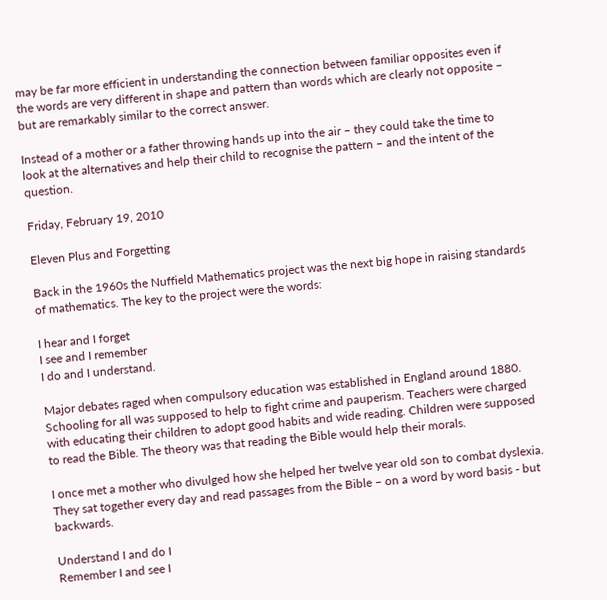may be far more efficient in understanding the connection between familiar opposites even if the words are very different in shape and pattern than words which are clearly not opposite – but are remarkably similar to the correct answer.

Instead of a mother or a father throwing hands up into the air – they could take the time to look at the alternatives and help their child to recognise the pattern – and the intent of the question.

Friday, February 19, 2010

Eleven Plus and Forgetting

Back in the 1960s the Nuffield Mathematics project was the next big hope in raising standards of mathematics. The key to the project were the words:

I hear and I forget
I see and I remember
I do and I understand.

Major debates raged when compulsory education was established in England around 1880. Schooling for all was supposed to help to fight crime and pauperism. Teachers were charged with educating their children to adopt good habits and wide reading. Children were supposed to read the Bible. The theory was that reading the Bible would help their morals.

I once met a mother who divulged how she helped her twelve year old son to combat dyslexia. They sat together every day and read passages from the Bible – on a word by word basis - but backwards.

Understand I and do I
Remember I and see I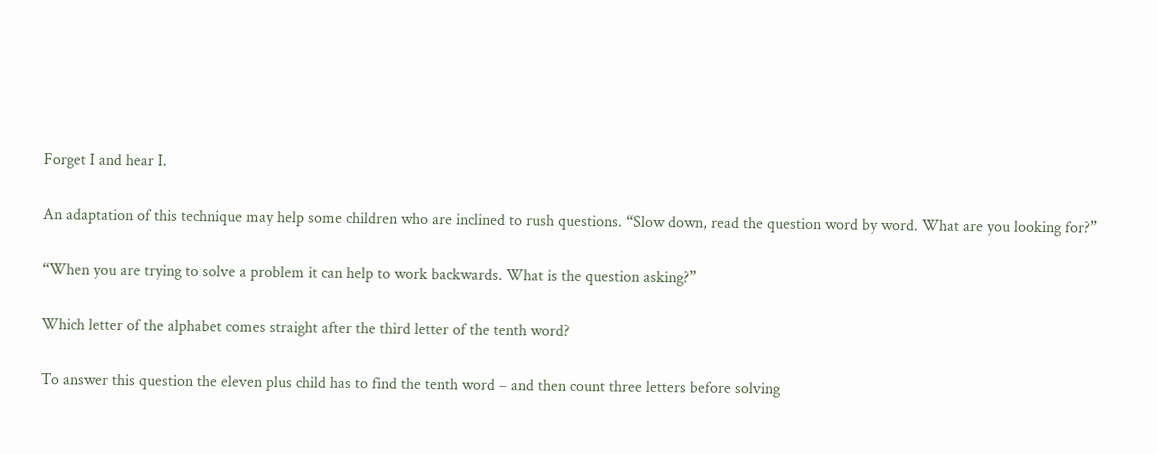Forget I and hear I.

An adaptation of this technique may help some children who are inclined to rush questions. “Slow down, read the question word by word. What are you looking for?”

“When you are trying to solve a problem it can help to work backwards. What is the question asking?”

Which letter of the alphabet comes straight after the third letter of the tenth word?

To answer this question the eleven plus child has to find the tenth word – and then count three letters before solving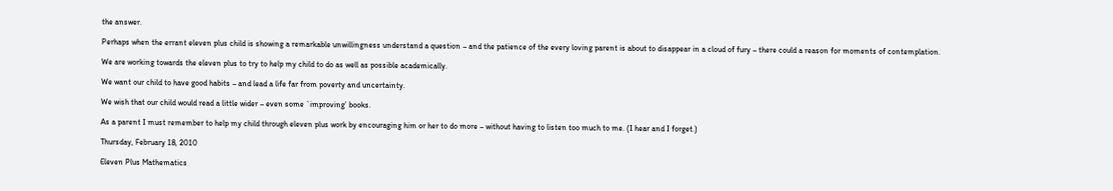the answer.

Perhaps when the errant eleven plus child is showing a remarkable unwillingness understand a question – and the patience of the every loving parent is about to disappear in a cloud of fury – there could a reason for moments of contemplation.

We are working towards the eleven plus to try to help my child to do as well as possible academically.

We want our child to have good habits – and lead a life far from poverty and uncertainty.

We wish that our child would read a little wider – even some `improving’ books.

As a parent I must remember to help my child through eleven plus work by encouraging him or her to do more – without having to listen too much to me. (I hear and I forget.)

Thursday, February 18, 2010

Eleven Plus Mathematics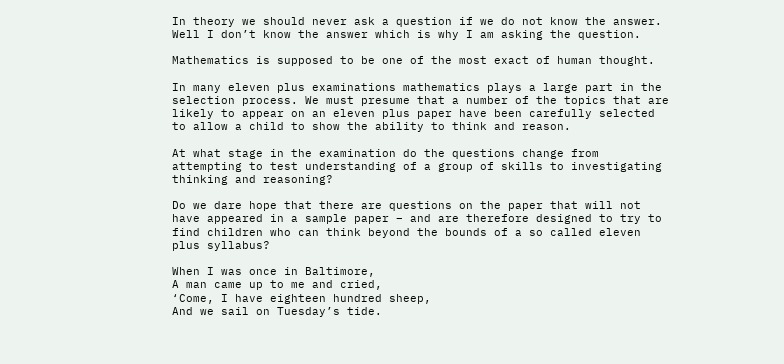In theory we should never ask a question if we do not know the answer. Well I don’t know the answer which is why I am asking the question.

Mathematics is supposed to be one of the most exact of human thought.

In many eleven plus examinations mathematics plays a large part in the selection process. We must presume that a number of the topics that are likely to appear on an eleven plus paper have been carefully selected to allow a child to show the ability to think and reason.

At what stage in the examination do the questions change from attempting to test understanding of a group of skills to investigating thinking and reasoning?

Do we dare hope that there are questions on the paper that will not have appeared in a sample paper – and are therefore designed to try to find children who can think beyond the bounds of a so called eleven plus syllabus?

When I was once in Baltimore,
A man came up to me and cried,
‘Come, I have eighteen hundred sheep,
And we sail on Tuesday’s tide.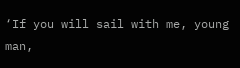‘If you will sail with me, young man,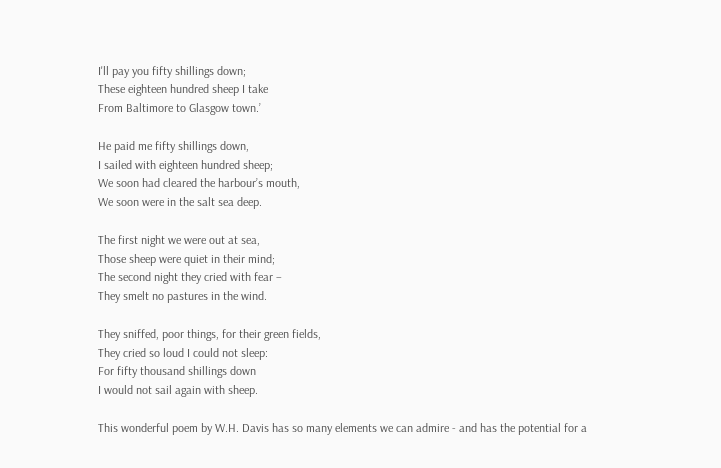I'll pay you fifty shillings down;
These eighteen hundred sheep I take
From Baltimore to Glasgow town.’

He paid me fifty shillings down,
I sailed with eighteen hundred sheep;
We soon had cleared the harbour’s mouth,
We soon were in the salt sea deep.

The first night we were out at sea,
Those sheep were quiet in their mind;
The second night they cried with fear –
They smelt no pastures in the wind.

They sniffed, poor things, for their green fields,
They cried so loud I could not sleep:
For fifty thousand shillings down
I would not sail again with sheep.

This wonderful poem by W.H. Davis has so many elements we can admire - and has the potential for a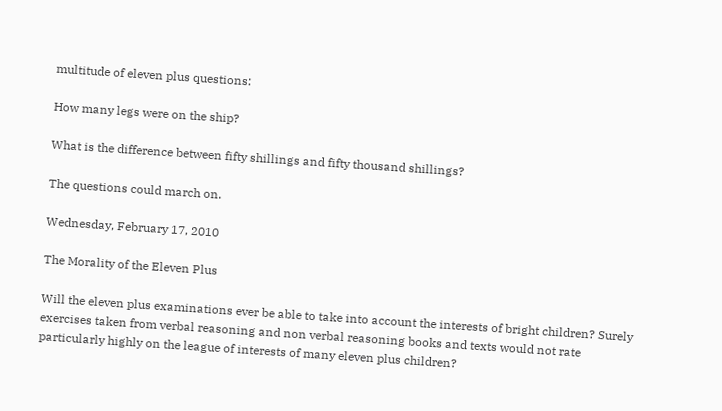multitude of eleven plus questions:

How many legs were on the ship?

What is the difference between fifty shillings and fifty thousand shillings?

The questions could march on.

Wednesday, February 17, 2010

The Morality of the Eleven Plus

Will the eleven plus examinations ever be able to take into account the interests of bright children? Surely exercises taken from verbal reasoning and non verbal reasoning books and texts would not rate particularly highly on the league of interests of many eleven plus children?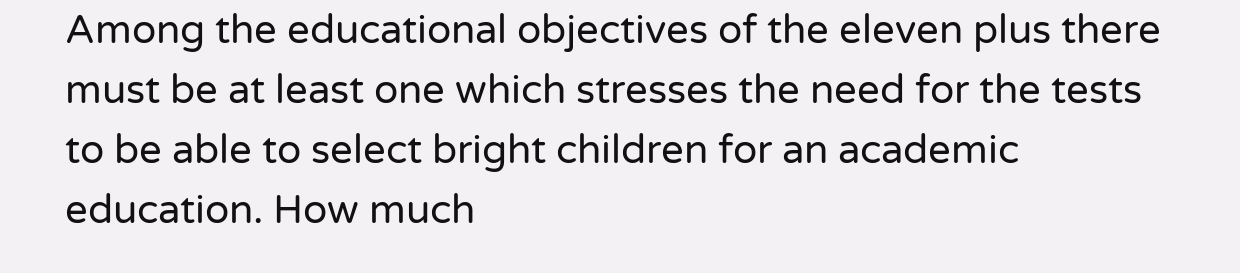Among the educational objectives of the eleven plus there must be at least one which stresses the need for the tests to be able to select bright children for an academic education. How much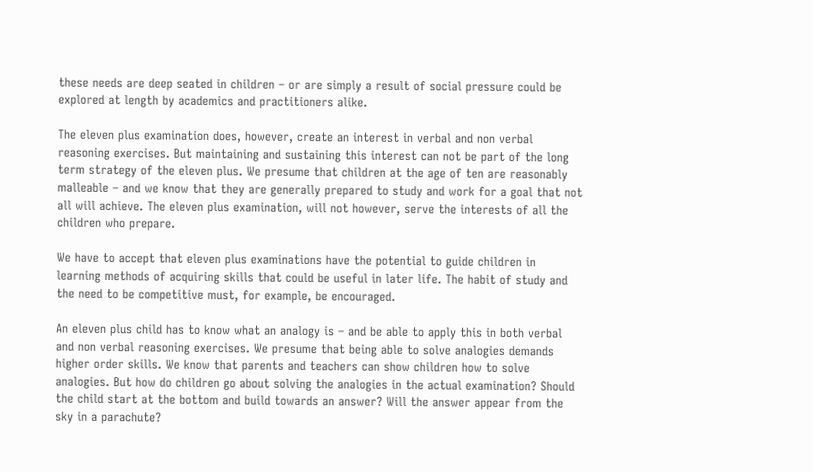these needs are deep seated in children – or are simply a result of social pressure could be explored at length by academics and practitioners alike.

The eleven plus examination does, however, create an interest in verbal and non verbal reasoning exercises. But maintaining and sustaining this interest can not be part of the long term strategy of the eleven plus. We presume that children at the age of ten are reasonably malleable – and we know that they are generally prepared to study and work for a goal that not all will achieve. The eleven plus examination, will not however, serve the interests of all the children who prepare.

We have to accept that eleven plus examinations have the potential to guide children in learning methods of acquiring skills that could be useful in later life. The habit of study and the need to be competitive must, for example, be encouraged.

An eleven plus child has to know what an analogy is – and be able to apply this in both verbal and non verbal reasoning exercises. We presume that being able to solve analogies demands higher order skills. We know that parents and teachers can show children how to solve analogies. But how do children go about solving the analogies in the actual examination? Should the child start at the bottom and build towards an answer? Will the answer appear from the sky in a parachute?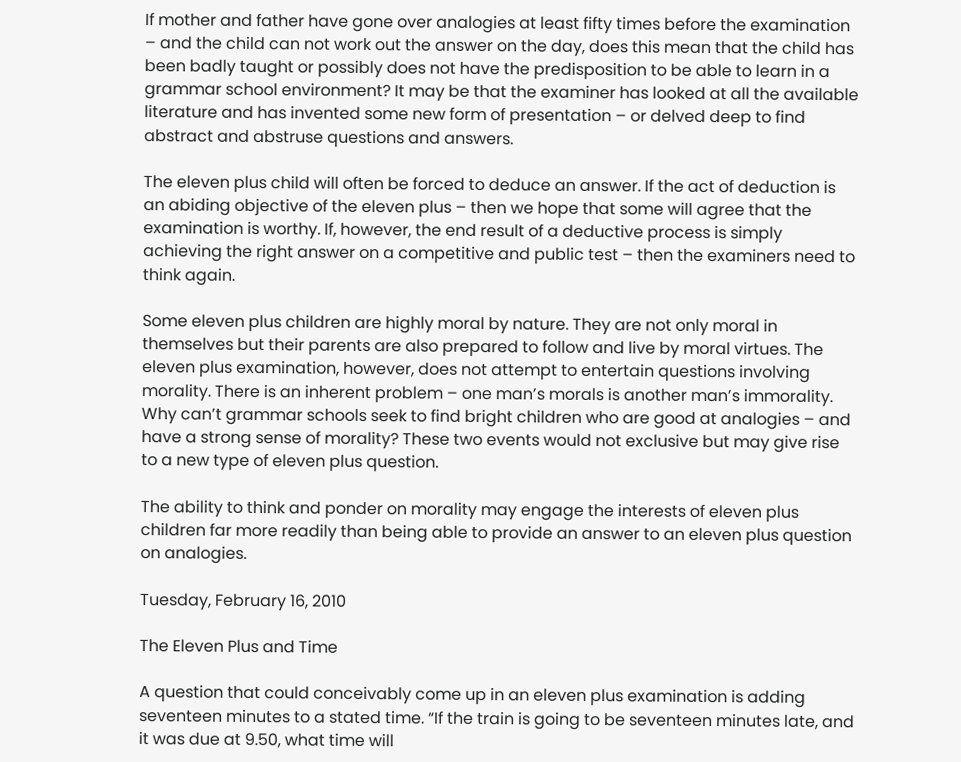If mother and father have gone over analogies at least fifty times before the examination – and the child can not work out the answer on the day, does this mean that the child has been badly taught or possibly does not have the predisposition to be able to learn in a grammar school environment? It may be that the examiner has looked at all the available literature and has invented some new form of presentation – or delved deep to find abstract and abstruse questions and answers.

The eleven plus child will often be forced to deduce an answer. If the act of deduction is an abiding objective of the eleven plus – then we hope that some will agree that the examination is worthy. If, however, the end result of a deductive process is simply achieving the right answer on a competitive and public test – then the examiners need to think again.

Some eleven plus children are highly moral by nature. They are not only moral in themselves but their parents are also prepared to follow and live by moral virtues. The eleven plus examination, however, does not attempt to entertain questions involving morality. There is an inherent problem – one man’s morals is another man’s immorality. Why can’t grammar schools seek to find bright children who are good at analogies – and have a strong sense of morality? These two events would not exclusive but may give rise to a new type of eleven plus question.

The ability to think and ponder on morality may engage the interests of eleven plus children far more readily than being able to provide an answer to an eleven plus question on analogies.

Tuesday, February 16, 2010

The Eleven Plus and Time

A question that could conceivably come up in an eleven plus examination is adding seventeen minutes to a stated time. “If the train is going to be seventeen minutes late, and it was due at 9.50, what time will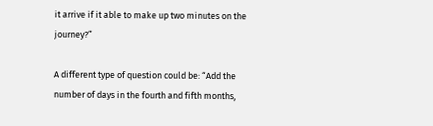it arrive if it able to make up two minutes on the journey?”

A different type of question could be: “Add the number of days in the fourth and fifth months,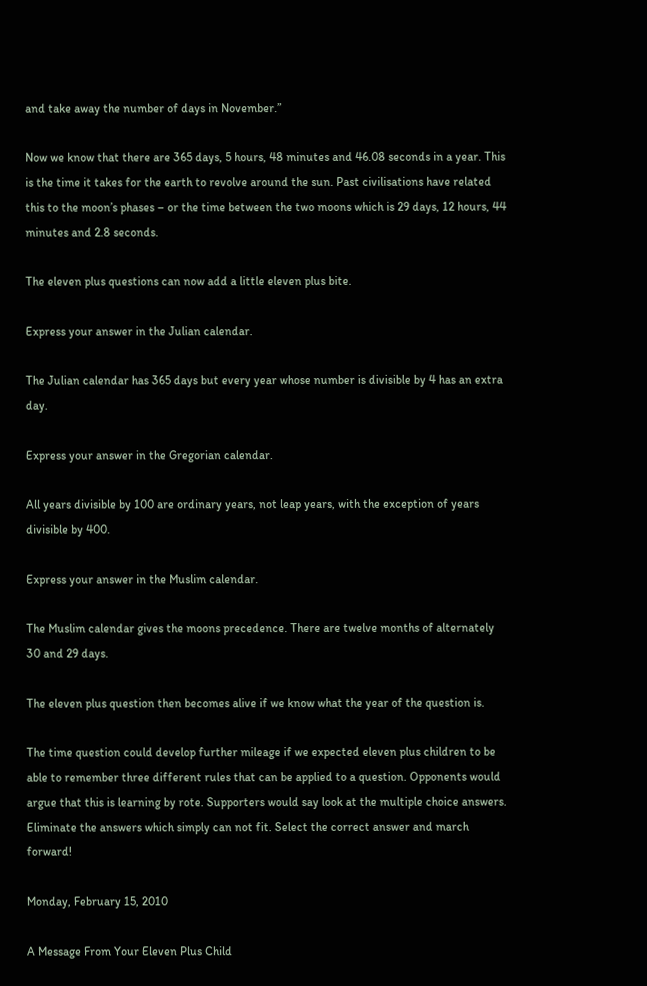and take away the number of days in November.”

Now we know that there are 365 days, 5 hours, 48 minutes and 46.08 seconds in a year. This is the time it takes for the earth to revolve around the sun. Past civilisations have related this to the moon’s phases – or the time between the two moons which is 29 days, 12 hours, 44 minutes and 2.8 seconds.

The eleven plus questions can now add a little eleven plus bite.

Express your answer in the Julian calendar.

The Julian calendar has 365 days but every year whose number is divisible by 4 has an extra day.

Express your answer in the Gregorian calendar.

All years divisible by 100 are ordinary years, not leap years, with the exception of years divisible by 400.

Express your answer in the Muslim calendar.

The Muslim calendar gives the moons precedence. There are twelve months of alternately 30 and 29 days.

The eleven plus question then becomes alive if we know what the year of the question is.

The time question could develop further mileage if we expected eleven plus children to be able to remember three different rules that can be applied to a question. Opponents would argue that this is learning by rote. Supporters would say look at the multiple choice answers. Eliminate the answers which simply can not fit. Select the correct answer and march forward!

Monday, February 15, 2010

A Message From Your Eleven Plus Child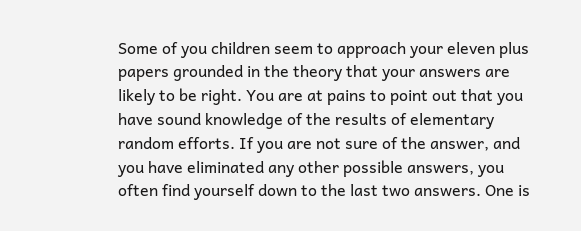Some of you children seem to approach your eleven plus papers grounded in the theory that your answers are likely to be right. You are at pains to point out that you have sound knowledge of the results of elementary random efforts. If you are not sure of the answer, and you have eliminated any other possible answers, you often find yourself down to the last two answers. One is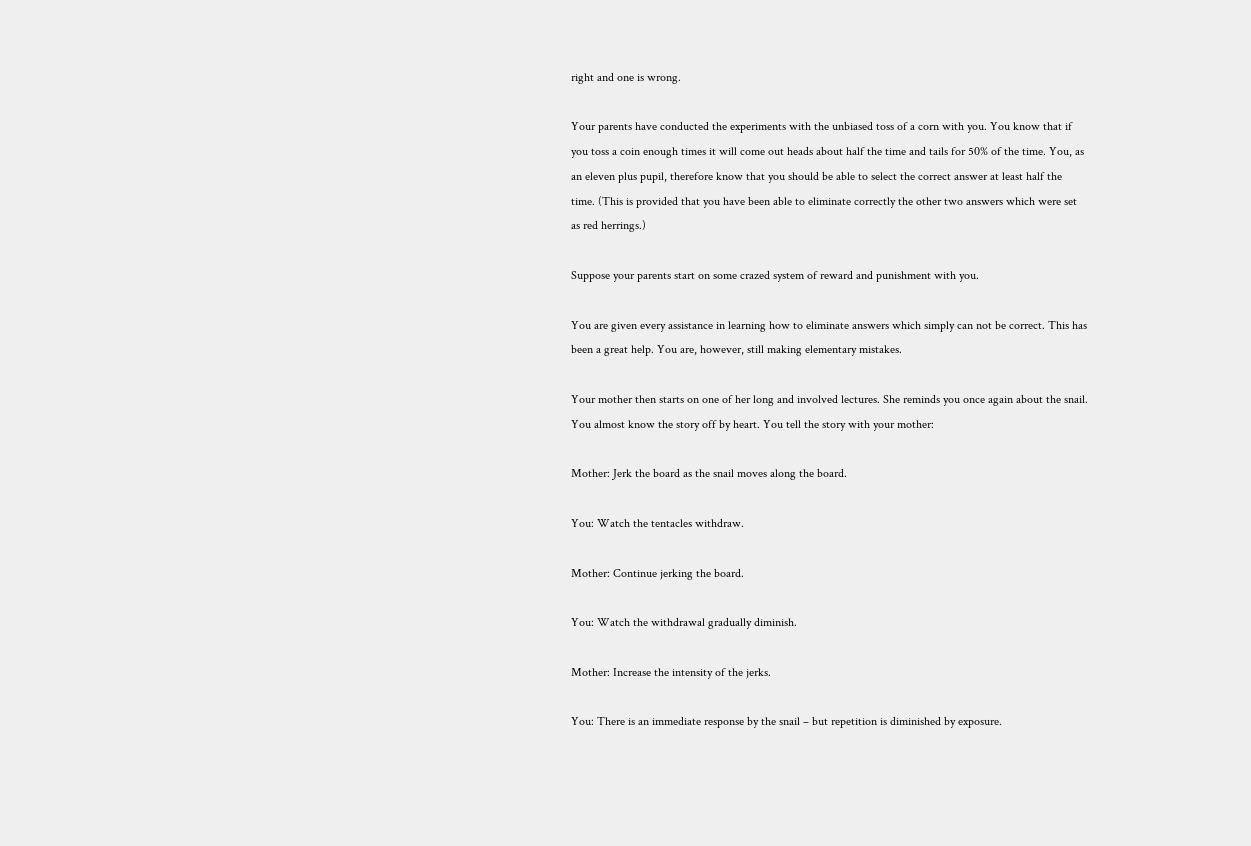right and one is wrong.

Your parents have conducted the experiments with the unbiased toss of a corn with you. You know that if you toss a coin enough times it will come out heads about half the time and tails for 50% of the time. You, as an eleven plus pupil, therefore know that you should be able to select the correct answer at least half the time. (This is provided that you have been able to eliminate correctly the other two answers which were set as red herrings.)

Suppose your parents start on some crazed system of reward and punishment with you.

You are given every assistance in learning how to eliminate answers which simply can not be correct. This has been a great help. You are, however, still making elementary mistakes.

Your mother then starts on one of her long and involved lectures. She reminds you once again about the snail. You almost know the story off by heart. You tell the story with your mother:

Mother: Jerk the board as the snail moves along the board.

You: Watch the tentacles withdraw.

Mother: Continue jerking the board.

You: Watch the withdrawal gradually diminish.

Mother: Increase the intensity of the jerks.

You: There is an immediate response by the snail – but repetition is diminished by exposure.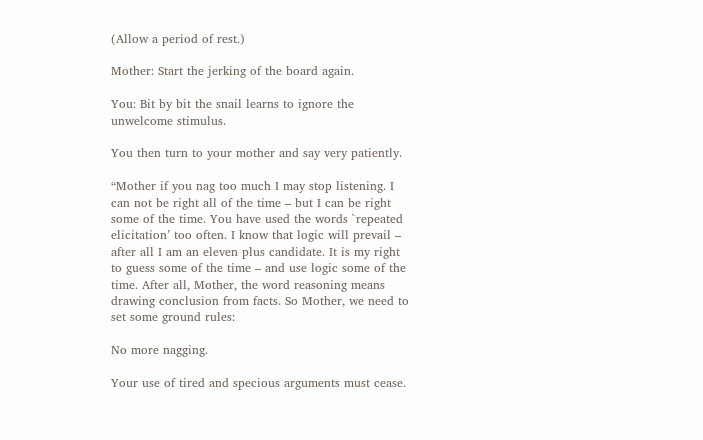(Allow a period of rest.)

Mother: Start the jerking of the board again.

You: Bit by bit the snail learns to ignore the unwelcome stimulus.

You then turn to your mother and say very patiently.

“Mother if you nag too much I may stop listening. I can not be right all of the time – but I can be right some of the time. You have used the words `repeated elicitation’ too often. I know that logic will prevail – after all I am an eleven plus candidate. It is my right to guess some of the time – and use logic some of the time. After all, Mother, the word reasoning means drawing conclusion from facts. So Mother, we need to set some ground rules:

No more nagging.

Your use of tired and specious arguments must cease.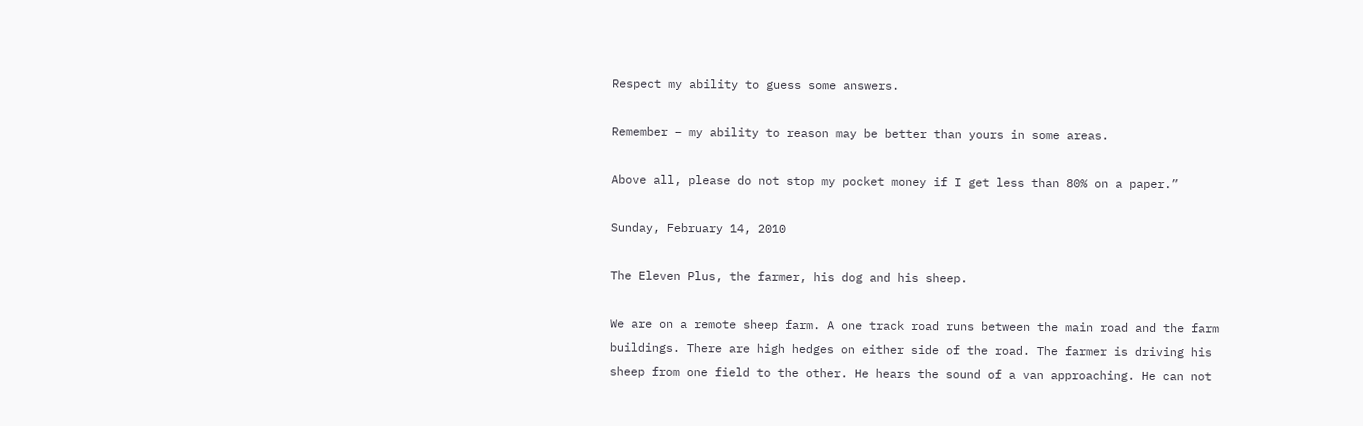Respect my ability to guess some answers.

Remember – my ability to reason may be better than yours in some areas.

Above all, please do not stop my pocket money if I get less than 80% on a paper.”

Sunday, February 14, 2010

The Eleven Plus, the farmer, his dog and his sheep.

We are on a remote sheep farm. A one track road runs between the main road and the farm buildings. There are high hedges on either side of the road. The farmer is driving his sheep from one field to the other. He hears the sound of a van approaching. He can not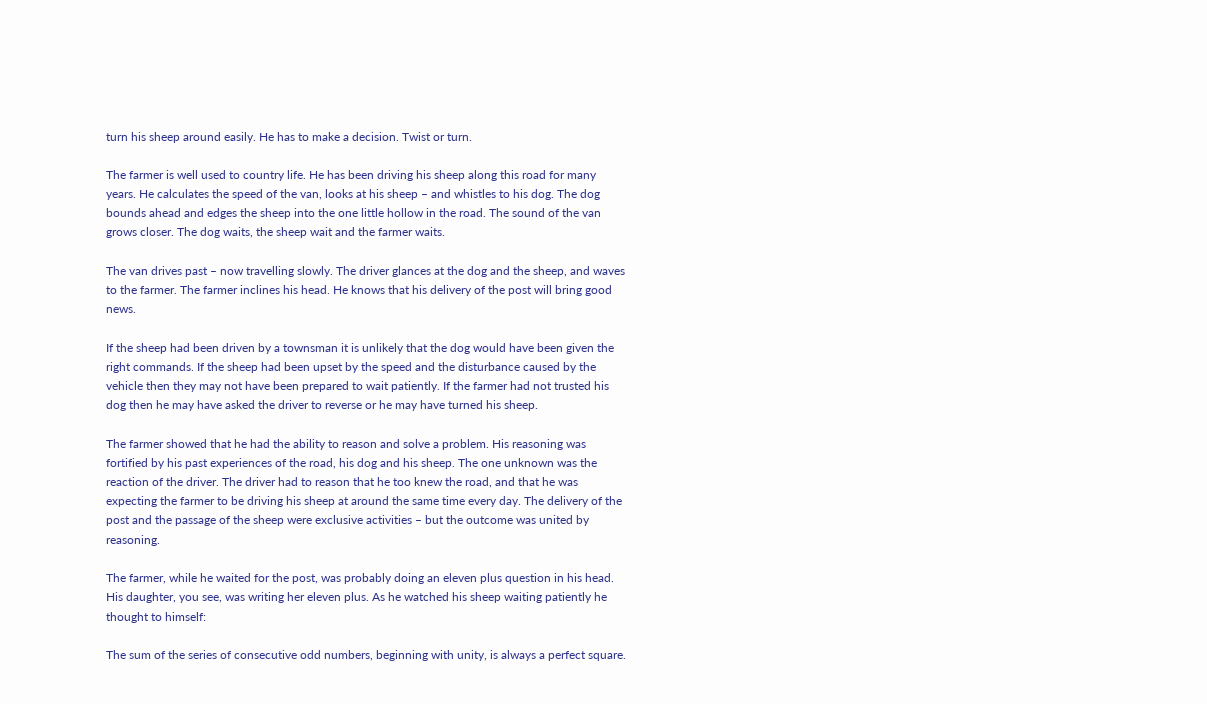turn his sheep around easily. He has to make a decision. Twist or turn.

The farmer is well used to country life. He has been driving his sheep along this road for many years. He calculates the speed of the van, looks at his sheep – and whistles to his dog. The dog bounds ahead and edges the sheep into the one little hollow in the road. The sound of the van grows closer. The dog waits, the sheep wait and the farmer waits.

The van drives past – now travelling slowly. The driver glances at the dog and the sheep, and waves to the farmer. The farmer inclines his head. He knows that his delivery of the post will bring good news.

If the sheep had been driven by a townsman it is unlikely that the dog would have been given the right commands. If the sheep had been upset by the speed and the disturbance caused by the vehicle then they may not have been prepared to wait patiently. If the farmer had not trusted his dog then he may have asked the driver to reverse or he may have turned his sheep.

The farmer showed that he had the ability to reason and solve a problem. His reasoning was fortified by his past experiences of the road, his dog and his sheep. The one unknown was the reaction of the driver. The driver had to reason that he too knew the road, and that he was expecting the farmer to be driving his sheep at around the same time every day. The delivery of the post and the passage of the sheep were exclusive activities – but the outcome was united by reasoning.

The farmer, while he waited for the post, was probably doing an eleven plus question in his head. His daughter, you see, was writing her eleven plus. As he watched his sheep waiting patiently he thought to himself:

The sum of the series of consecutive odd numbers, beginning with unity, is always a perfect square.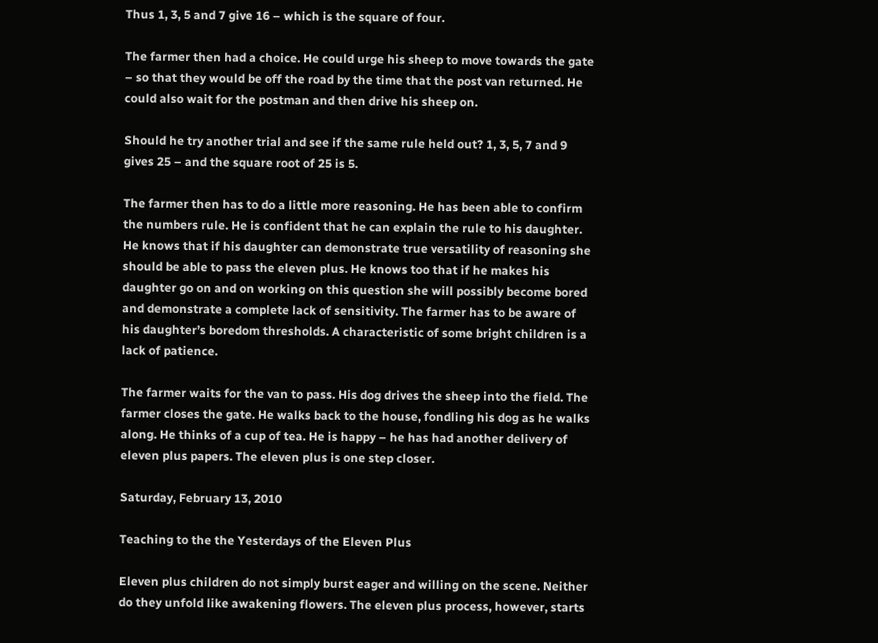Thus 1, 3, 5 and 7 give 16 – which is the square of four.

The farmer then had a choice. He could urge his sheep to move towards the gate – so that they would be off the road by the time that the post van returned. He could also wait for the postman and then drive his sheep on.

Should he try another trial and see if the same rule held out? 1, 3, 5, 7 and 9 gives 25 – and the square root of 25 is 5.

The farmer then has to do a little more reasoning. He has been able to confirm the numbers rule. He is confident that he can explain the rule to his daughter. He knows that if his daughter can demonstrate true versatility of reasoning she should be able to pass the eleven plus. He knows too that if he makes his daughter go on and on working on this question she will possibly become bored and demonstrate a complete lack of sensitivity. The farmer has to be aware of his daughter’s boredom thresholds. A characteristic of some bright children is a lack of patience.

The farmer waits for the van to pass. His dog drives the sheep into the field. The farmer closes the gate. He walks back to the house, fondling his dog as he walks along. He thinks of a cup of tea. He is happy – he has had another delivery of eleven plus papers. The eleven plus is one step closer.

Saturday, February 13, 2010

Teaching to the the Yesterdays of the Eleven Plus

Eleven plus children do not simply burst eager and willing on the scene. Neither do they unfold like awakening flowers. The eleven plus process, however, starts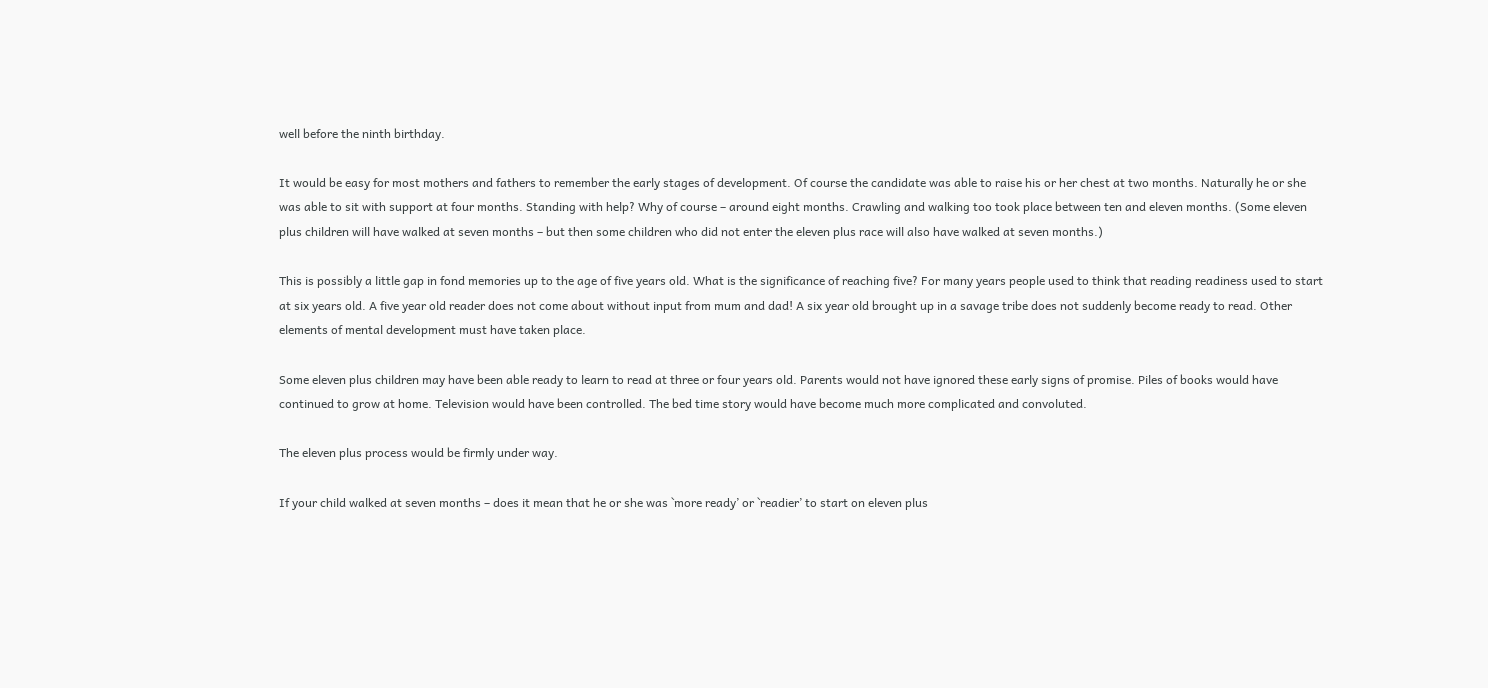well before the ninth birthday.

It would be easy for most mothers and fathers to remember the early stages of development. Of course the candidate was able to raise his or her chest at two months. Naturally he or she was able to sit with support at four months. Standing with help? Why of course – around eight months. Crawling and walking too took place between ten and eleven months. (Some eleven plus children will have walked at seven months – but then some children who did not enter the eleven plus race will also have walked at seven months.)

This is possibly a little gap in fond memories up to the age of five years old. What is the significance of reaching five? For many years people used to think that reading readiness used to start at six years old. A five year old reader does not come about without input from mum and dad! A six year old brought up in a savage tribe does not suddenly become ready to read. Other elements of mental development must have taken place.

Some eleven plus children may have been able ready to learn to read at three or four years old. Parents would not have ignored these early signs of promise. Piles of books would have continued to grow at home. Television would have been controlled. The bed time story would have become much more complicated and convoluted.

The eleven plus process would be firmly under way.

If your child walked at seven months – does it mean that he or she was `more ready’ or `readier’ to start on eleven plus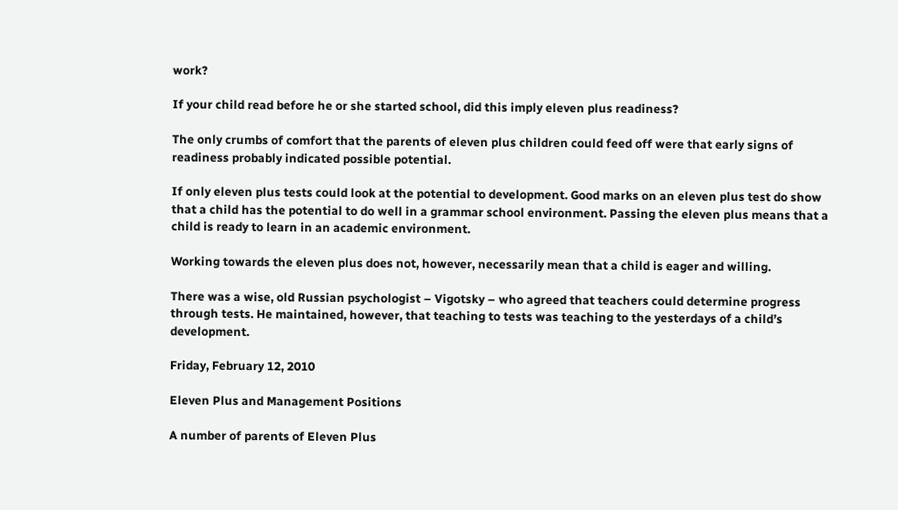work?

If your child read before he or she started school, did this imply eleven plus readiness?

The only crumbs of comfort that the parents of eleven plus children could feed off were that early signs of readiness probably indicated possible potential.

If only eleven plus tests could look at the potential to development. Good marks on an eleven plus test do show that a child has the potential to do well in a grammar school environment. Passing the eleven plus means that a child is ready to learn in an academic environment.

Working towards the eleven plus does not, however, necessarily mean that a child is eager and willing.

There was a wise, old Russian psychologist – Vigotsky – who agreed that teachers could determine progress through tests. He maintained, however, that teaching to tests was teaching to the yesterdays of a child’s development.

Friday, February 12, 2010

Eleven Plus and Management Positions

A number of parents of Eleven Plus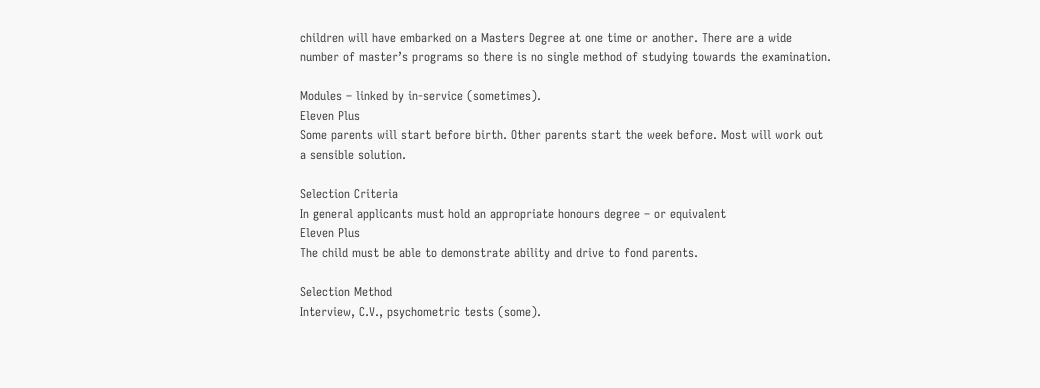children will have embarked on a Masters Degree at one time or another. There are a wide number of master’s programs so there is no single method of studying towards the examination.

Modules – linked by in-service (sometimes).
Eleven Plus
Some parents will start before birth. Other parents start the week before. Most will work out a sensible solution.

Selection Criteria
In general applicants must hold an appropriate honours degree – or equivalent
Eleven Plus
The child must be able to demonstrate ability and drive to fond parents.

Selection Method
Interview, C.V., psychometric tests (some).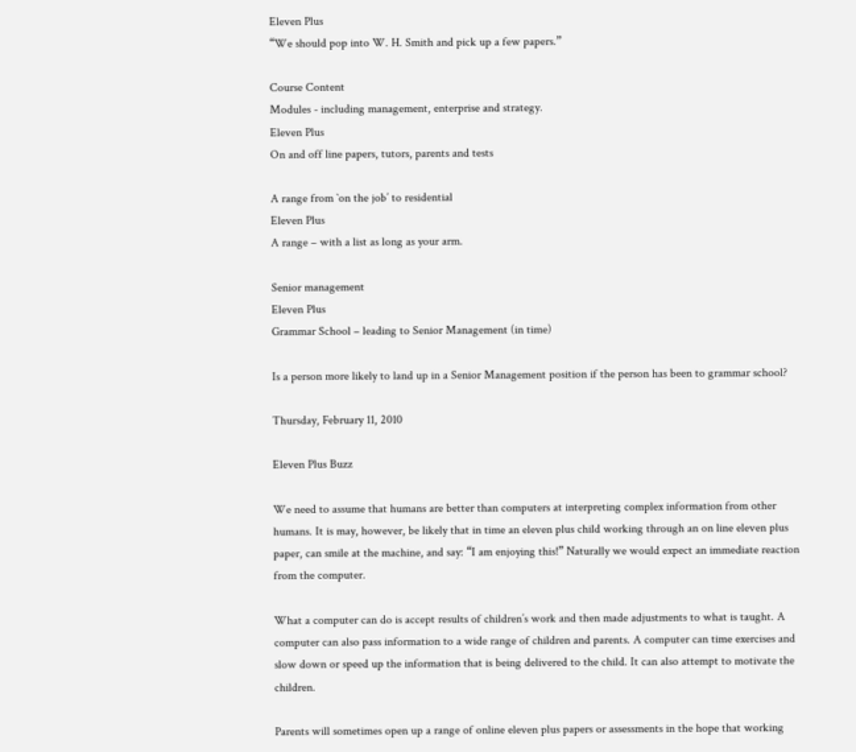Eleven Plus
“We should pop into W. H. Smith and pick up a few papers.”

Course Content
Modules - including management, enterprise and strategy.
Eleven Plus
On and off line papers, tutors, parents and tests

A range from `on the job’ to residential
Eleven Plus
A range – with a list as long as your arm.

Senior management
Eleven Plus
Grammar School – leading to Senior Management (in time)

Is a person more likely to land up in a Senior Management position if the person has been to grammar school?

Thursday, February 11, 2010

Eleven Plus Buzz

We need to assume that humans are better than computers at interpreting complex information from other humans. It is may, however, be likely that in time an eleven plus child working through an on line eleven plus paper, can smile at the machine, and say: “I am enjoying this!” Naturally we would expect an immediate reaction from the computer.

What a computer can do is accept results of children’s work and then made adjustments to what is taught. A computer can also pass information to a wide range of children and parents. A computer can time exercises and slow down or speed up the information that is being delivered to the child. It can also attempt to motivate the children.

Parents will sometimes open up a range of online eleven plus papers or assessments in the hope that working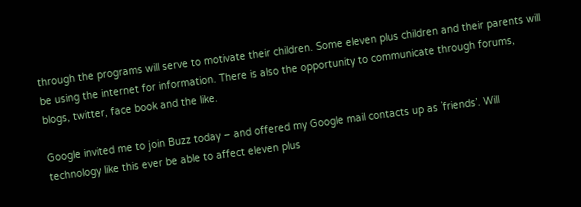through the programs will serve to motivate their children. Some eleven plus children and their parents will be using the internet for information. There is also the opportunity to communicate through forums, blogs, twitter, face book and the like.

Google invited me to join Buzz today – and offered my Google mail contacts up as `friends’. Will technology like this ever be able to affect eleven plus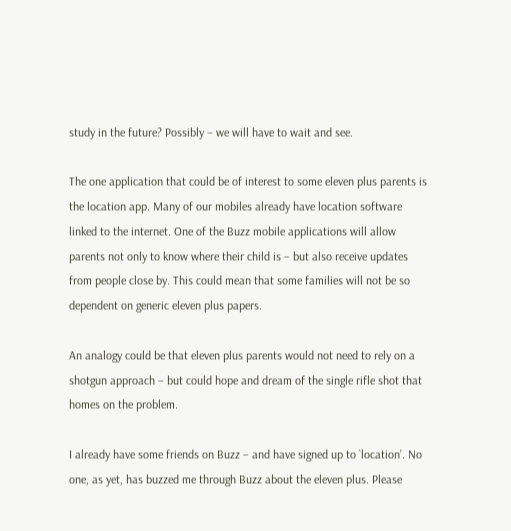study in the future? Possibly – we will have to wait and see.

The one application that could be of interest to some eleven plus parents is the location app. Many of our mobiles already have location software linked to the internet. One of the Buzz mobile applications will allow parents not only to know where their child is – but also receive updates from people close by. This could mean that some families will not be so dependent on generic eleven plus papers.

An analogy could be that eleven plus parents would not need to rely on a shotgun approach – but could hope and dream of the single rifle shot that homes on the problem.

I already have some friends on Buzz – and have signed up to `location’. No one, as yet, has buzzed me through Buzz about the eleven plus. Please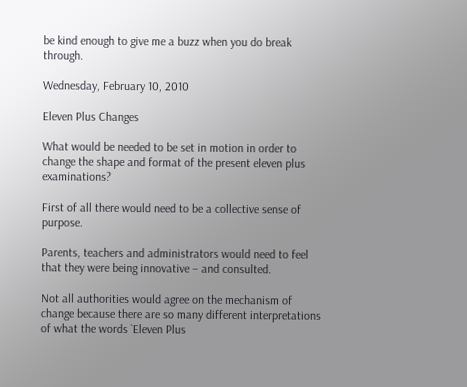be kind enough to give me a buzz when you do break through.

Wednesday, February 10, 2010

Eleven Plus Changes

What would be needed to be set in motion in order to change the shape and format of the present eleven plus examinations?

First of all there would need to be a collective sense of purpose.

Parents, teachers and administrators would need to feel that they were being innovative – and consulted.

Not all authorities would agree on the mechanism of change because there are so many different interpretations of what the words `Eleven Plus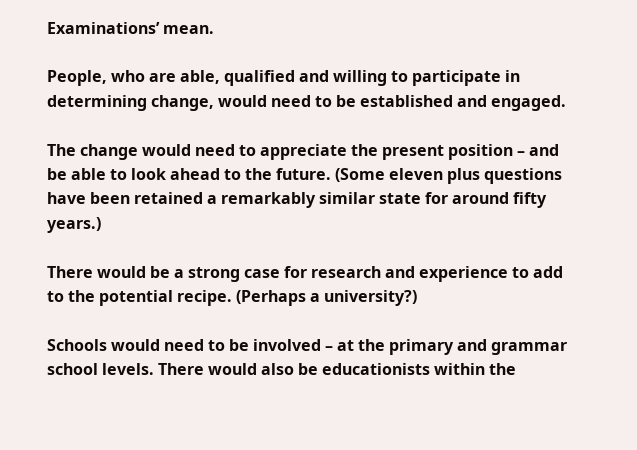Examinations’ mean.

People, who are able, qualified and willing to participate in determining change, would need to be established and engaged.

The change would need to appreciate the present position – and be able to look ahead to the future. (Some eleven plus questions have been retained a remarkably similar state for around fifty years.)

There would be a strong case for research and experience to add to the potential recipe. (Perhaps a university?)

Schools would need to be involved – at the primary and grammar school levels. There would also be educationists within the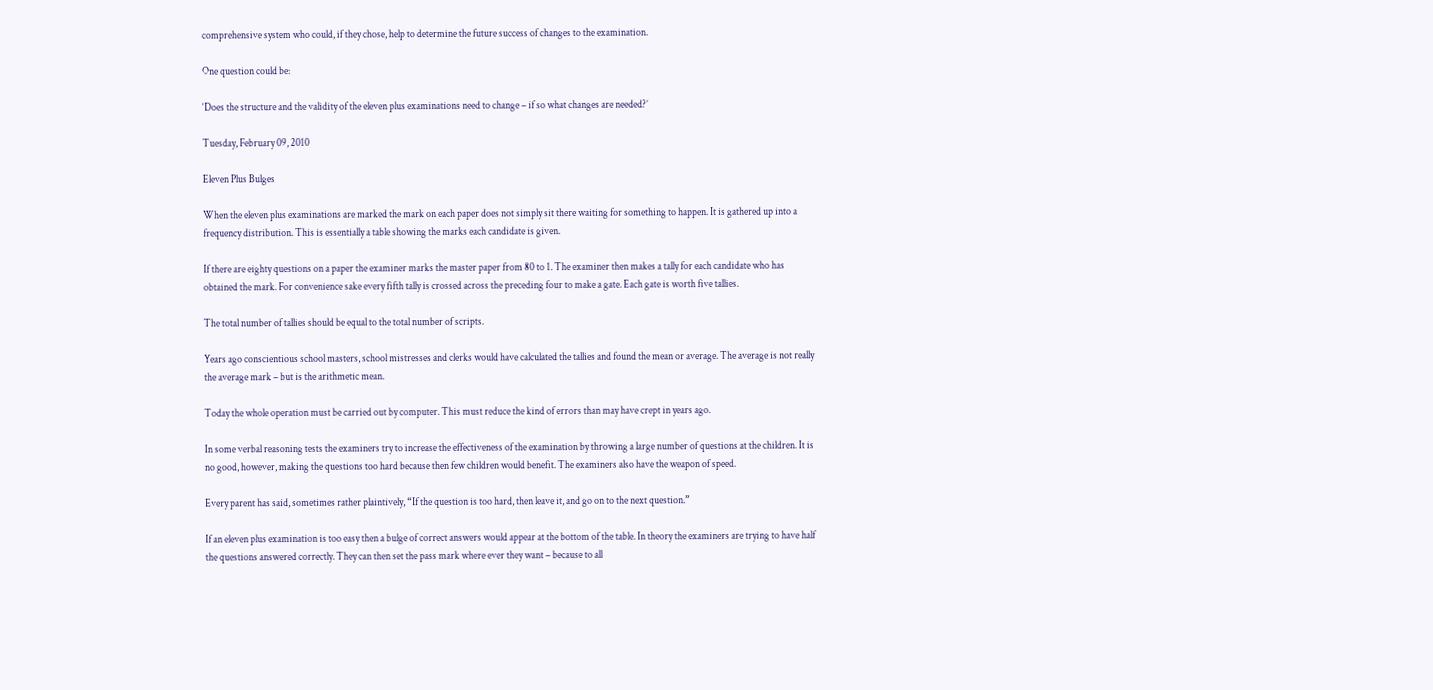comprehensive system who could, if they chose, help to determine the future success of changes to the examination.

One question could be:

‘Does the structure and the validity of the eleven plus examinations need to change – if so what changes are needed?’

Tuesday, February 09, 2010

Eleven Plus Bulges

When the eleven plus examinations are marked the mark on each paper does not simply sit there waiting for something to happen. It is gathered up into a frequency distribution. This is essentially a table showing the marks each candidate is given.

If there are eighty questions on a paper the examiner marks the master paper from 80 to 1. The examiner then makes a tally for each candidate who has obtained the mark. For convenience sake every fifth tally is crossed across the preceding four to make a gate. Each gate is worth five tallies.

The total number of tallies should be equal to the total number of scripts.

Years ago conscientious school masters, school mistresses and clerks would have calculated the tallies and found the mean or average. The average is not really the average mark – but is the arithmetic mean.

Today the whole operation must be carried out by computer. This must reduce the kind of errors than may have crept in years ago.

In some verbal reasoning tests the examiners try to increase the effectiveness of the examination by throwing a large number of questions at the children. It is no good, however, making the questions too hard because then few children would benefit. The examiners also have the weapon of speed.

Every parent has said, sometimes rather plaintively, “If the question is too hard, then leave it, and go on to the next question.”

If an eleven plus examination is too easy then a bulge of correct answers would appear at the bottom of the table. In theory the examiners are trying to have half the questions answered correctly. They can then set the pass mark where ever they want – because to all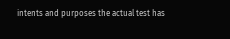intents and purposes the actual test has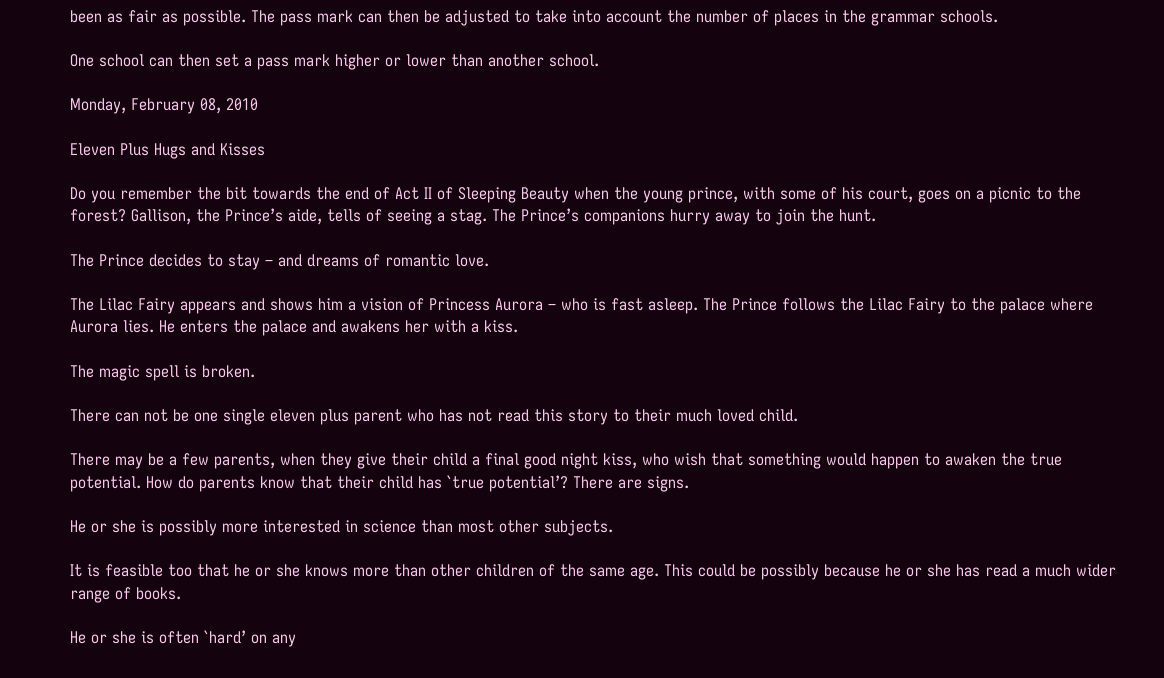been as fair as possible. The pass mark can then be adjusted to take into account the number of places in the grammar schools.

One school can then set a pass mark higher or lower than another school.

Monday, February 08, 2010

Eleven Plus Hugs and Kisses

Do you remember the bit towards the end of Act II of Sleeping Beauty when the young prince, with some of his court, goes on a picnic to the forest? Gallison, the Prince’s aide, tells of seeing a stag. The Prince’s companions hurry away to join the hunt.

The Prince decides to stay – and dreams of romantic love.

The Lilac Fairy appears and shows him a vision of Princess Aurora – who is fast asleep. The Prince follows the Lilac Fairy to the palace where Aurora lies. He enters the palace and awakens her with a kiss.

The magic spell is broken.

There can not be one single eleven plus parent who has not read this story to their much loved child.

There may be a few parents, when they give their child a final good night kiss, who wish that something would happen to awaken the true potential. How do parents know that their child has `true potential’? There are signs.

He or she is possibly more interested in science than most other subjects.

It is feasible too that he or she knows more than other children of the same age. This could be possibly because he or she has read a much wider range of books.

He or she is often `hard’ on any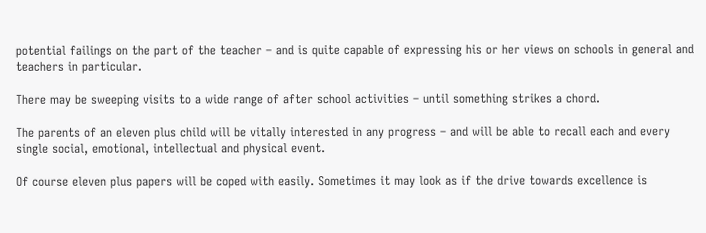potential failings on the part of the teacher – and is quite capable of expressing his or her views on schools in general and teachers in particular.

There may be sweeping visits to a wide range of after school activities – until something strikes a chord.

The parents of an eleven plus child will be vitally interested in any progress – and will be able to recall each and every single social, emotional, intellectual and physical event.

Of course eleven plus papers will be coped with easily. Sometimes it may look as if the drive towards excellence is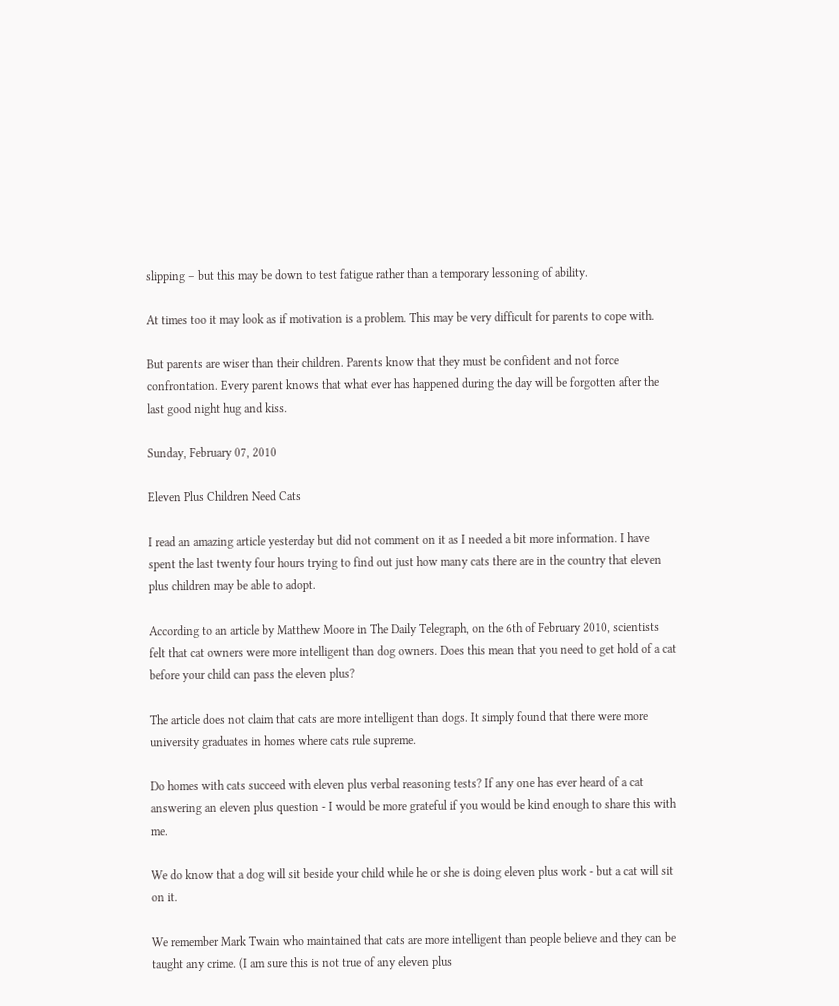slipping – but this may be down to test fatigue rather than a temporary lessoning of ability.

At times too it may look as if motivation is a problem. This may be very difficult for parents to cope with.

But parents are wiser than their children. Parents know that they must be confident and not force confrontation. Every parent knows that what ever has happened during the day will be forgotten after the last good night hug and kiss.

Sunday, February 07, 2010

Eleven Plus Children Need Cats

I read an amazing article yesterday but did not comment on it as I needed a bit more information. I have spent the last twenty four hours trying to find out just how many cats there are in the country that eleven plus children may be able to adopt.

According to an article by Matthew Moore in The Daily Telegraph, on the 6th of February 2010, scientists felt that cat owners were more intelligent than dog owners. Does this mean that you need to get hold of a cat before your child can pass the eleven plus?

The article does not claim that cats are more intelligent than dogs. It simply found that there were more university graduates in homes where cats rule supreme.

Do homes with cats succeed with eleven plus verbal reasoning tests? If any one has ever heard of a cat answering an eleven plus question - I would be more grateful if you would be kind enough to share this with me.

We do know that a dog will sit beside your child while he or she is doing eleven plus work - but a cat will sit on it.

We remember Mark Twain who maintained that cats are more intelligent than people believe and they can be taught any crime. (I am sure this is not true of any eleven plus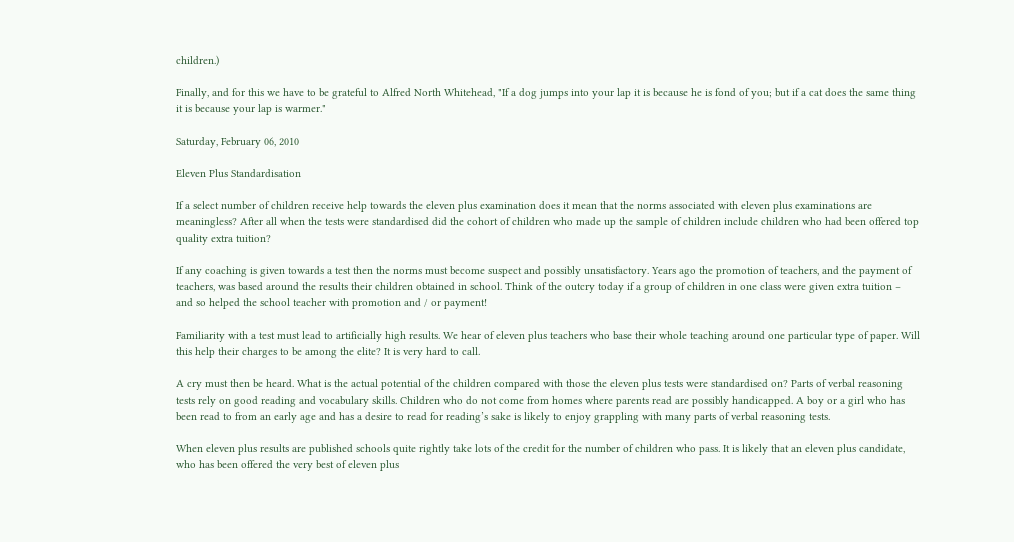children.)

Finally, and for this we have to be grateful to Alfred North Whitehead, "If a dog jumps into your lap it is because he is fond of you; but if a cat does the same thing it is because your lap is warmer."

Saturday, February 06, 2010

Eleven Plus Standardisation

If a select number of children receive help towards the eleven plus examination does it mean that the norms associated with eleven plus examinations are meaningless? After all when the tests were standardised did the cohort of children who made up the sample of children include children who had been offered top quality extra tuition?

If any coaching is given towards a test then the norms must become suspect and possibly unsatisfactory. Years ago the promotion of teachers, and the payment of teachers, was based around the results their children obtained in school. Think of the outcry today if a group of children in one class were given extra tuition – and so helped the school teacher with promotion and / or payment!

Familiarity with a test must lead to artificially high results. We hear of eleven plus teachers who base their whole teaching around one particular type of paper. Will this help their charges to be among the elite? It is very hard to call.

A cry must then be heard. What is the actual potential of the children compared with those the eleven plus tests were standardised on? Parts of verbal reasoning tests rely on good reading and vocabulary skills. Children who do not come from homes where parents read are possibly handicapped. A boy or a girl who has been read to from an early age and has a desire to read for reading’s sake is likely to enjoy grappling with many parts of verbal reasoning tests.

When eleven plus results are published schools quite rightly take lots of the credit for the number of children who pass. It is likely that an eleven plus candidate, who has been offered the very best of eleven plus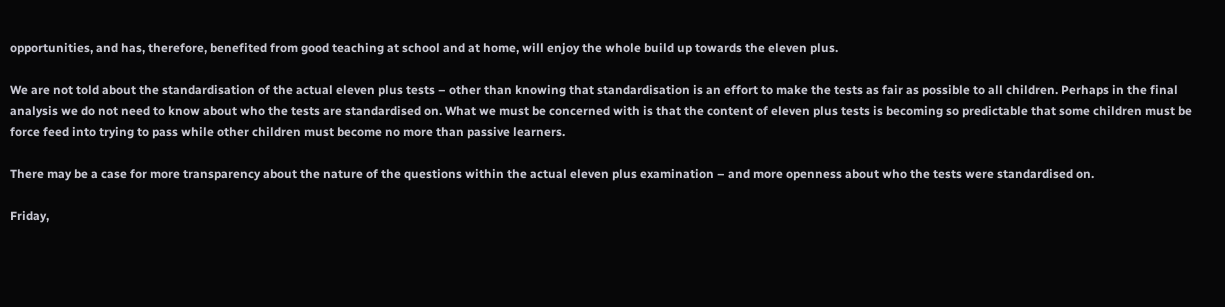opportunities, and has, therefore, benefited from good teaching at school and at home, will enjoy the whole build up towards the eleven plus.

We are not told about the standardisation of the actual eleven plus tests – other than knowing that standardisation is an effort to make the tests as fair as possible to all children. Perhaps in the final analysis we do not need to know about who the tests are standardised on. What we must be concerned with is that the content of eleven plus tests is becoming so predictable that some children must be force feed into trying to pass while other children must become no more than passive learners.

There may be a case for more transparency about the nature of the questions within the actual eleven plus examination – and more openness about who the tests were standardised on.

Friday,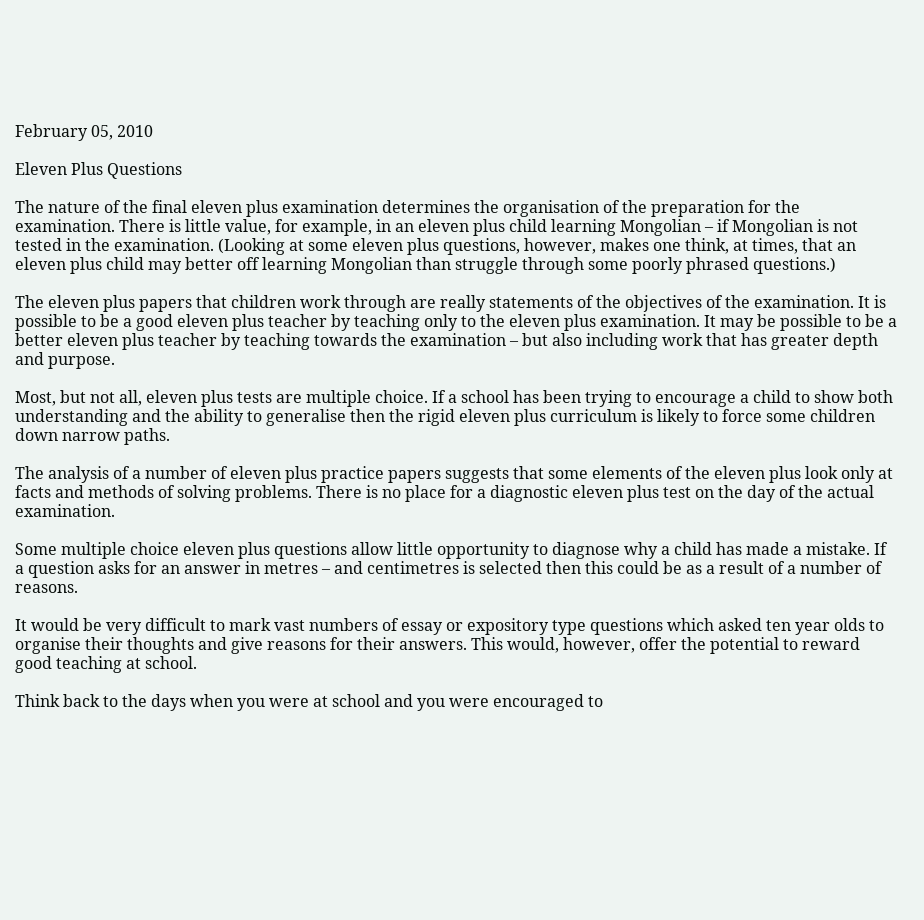February 05, 2010

Eleven Plus Questions

The nature of the final eleven plus examination determines the organisation of the preparation for the examination. There is little value, for example, in an eleven plus child learning Mongolian – if Mongolian is not tested in the examination. (Looking at some eleven plus questions, however, makes one think, at times, that an eleven plus child may better off learning Mongolian than struggle through some poorly phrased questions.)

The eleven plus papers that children work through are really statements of the objectives of the examination. It is possible to be a good eleven plus teacher by teaching only to the eleven plus examination. It may be possible to be a better eleven plus teacher by teaching towards the examination – but also including work that has greater depth and purpose.

Most, but not all, eleven plus tests are multiple choice. If a school has been trying to encourage a child to show both understanding and the ability to generalise then the rigid eleven plus curriculum is likely to force some children down narrow paths.

The analysis of a number of eleven plus practice papers suggests that some elements of the eleven plus look only at facts and methods of solving problems. There is no place for a diagnostic eleven plus test on the day of the actual examination.

Some multiple choice eleven plus questions allow little opportunity to diagnose why a child has made a mistake. If a question asks for an answer in metres – and centimetres is selected then this could be as a result of a number of reasons.

It would be very difficult to mark vast numbers of essay or expository type questions which asked ten year olds to organise their thoughts and give reasons for their answers. This would, however, offer the potential to reward good teaching at school.

Think back to the days when you were at school and you were encouraged to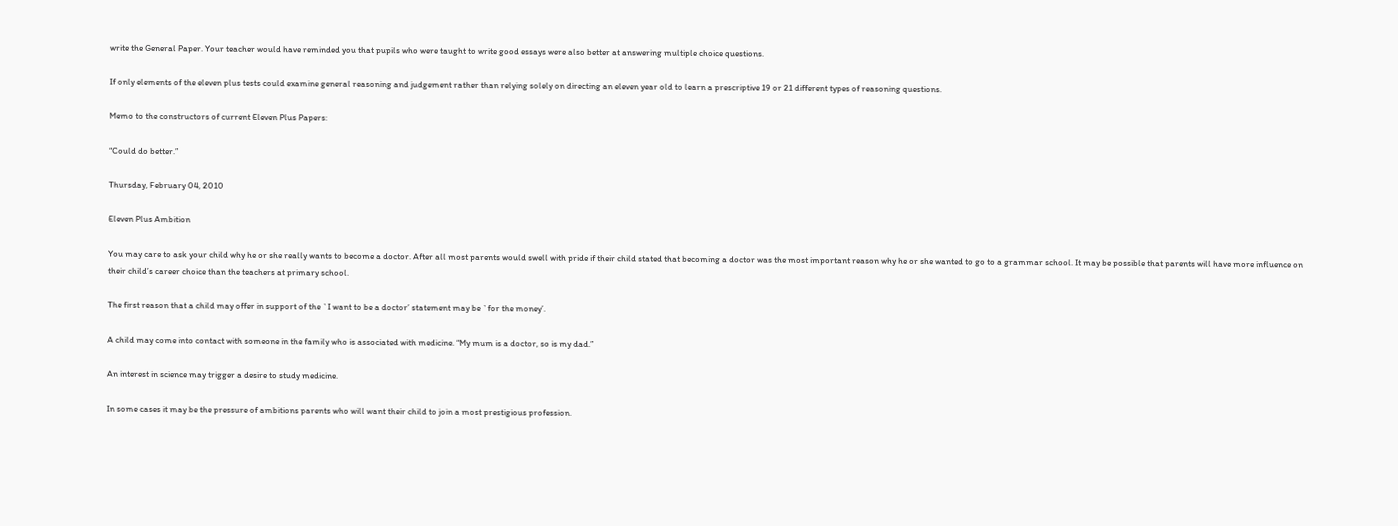write the General Paper. Your teacher would have reminded you that pupils who were taught to write good essays were also better at answering multiple choice questions.

If only elements of the eleven plus tests could examine general reasoning and judgement rather than relying solely on directing an eleven year old to learn a prescriptive 19 or 21 different types of reasoning questions.

Memo to the constructors of current Eleven Plus Papers:

“Could do better.”

Thursday, February 04, 2010

Eleven Plus Ambition

You may care to ask your child why he or she really wants to become a doctor. After all most parents would swell with pride if their child stated that becoming a doctor was the most important reason why he or she wanted to go to a grammar school. It may be possible that parents will have more influence on their child’s career choice than the teachers at primary school.

The first reason that a child may offer in support of the `I want to be a doctor’ statement may be `for the money’.

A child may come into contact with someone in the family who is associated with medicine. “My mum is a doctor, so is my dad.”

An interest in science may trigger a desire to study medicine.

In some cases it may be the pressure of ambitions parents who will want their child to join a most prestigious profession.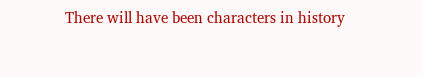There will have been characters in history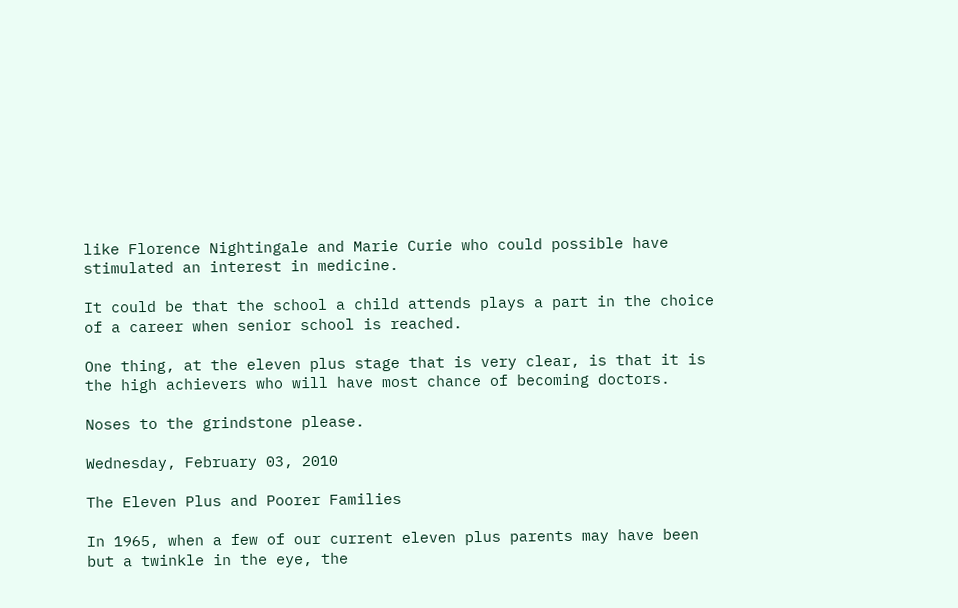like Florence Nightingale and Marie Curie who could possible have stimulated an interest in medicine.

It could be that the school a child attends plays a part in the choice of a career when senior school is reached.

One thing, at the eleven plus stage that is very clear, is that it is the high achievers who will have most chance of becoming doctors.

Noses to the grindstone please.

Wednesday, February 03, 2010

The Eleven Plus and Poorer Families

In 1965, when a few of our current eleven plus parents may have been but a twinkle in the eye, the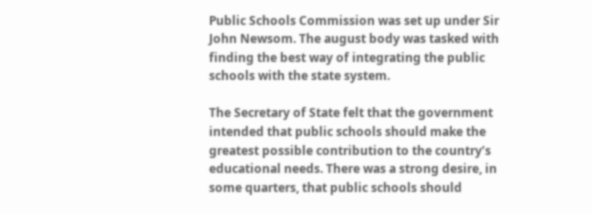Public Schools Commission was set up under Sir John Newsom. The august body was tasked with finding the best way of integrating the public schools with the state system.

The Secretary of State felt that the government intended that public schools should make the greatest possible contribution to the country’s educational needs. There was a strong desire, in some quarters, that public schools should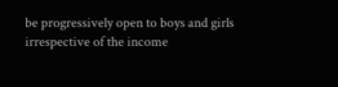be progressively open to boys and girls irrespective of the income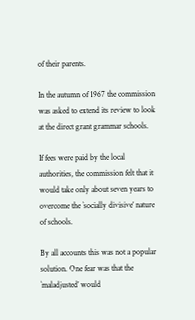of their parents.

In the autumn of 1967 the commission was asked to extend its review to look at the direct grant grammar schools.

If fees were paid by the local authorities, the commission felt that it would take only about seven years to overcome the `socially divisive’ nature of schools.

By all accounts this was not a popular solution. One fear was that the `maladjusted’ would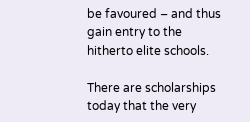be favoured – and thus gain entry to the hitherto elite schools.

There are scholarships today that the very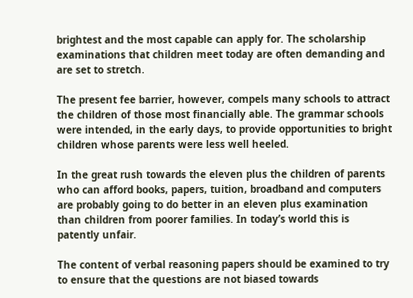brightest and the most capable can apply for. The scholarship examinations that children meet today are often demanding and are set to stretch.

The present fee barrier, however, compels many schools to attract the children of those most financially able. The grammar schools were intended, in the early days, to provide opportunities to bright children whose parents were less well heeled.

In the great rush towards the eleven plus the children of parents who can afford books, papers, tuition, broadband and computers are probably going to do better in an eleven plus examination than children from poorer families. In today’s world this is patently unfair.

The content of verbal reasoning papers should be examined to try to ensure that the questions are not biased towards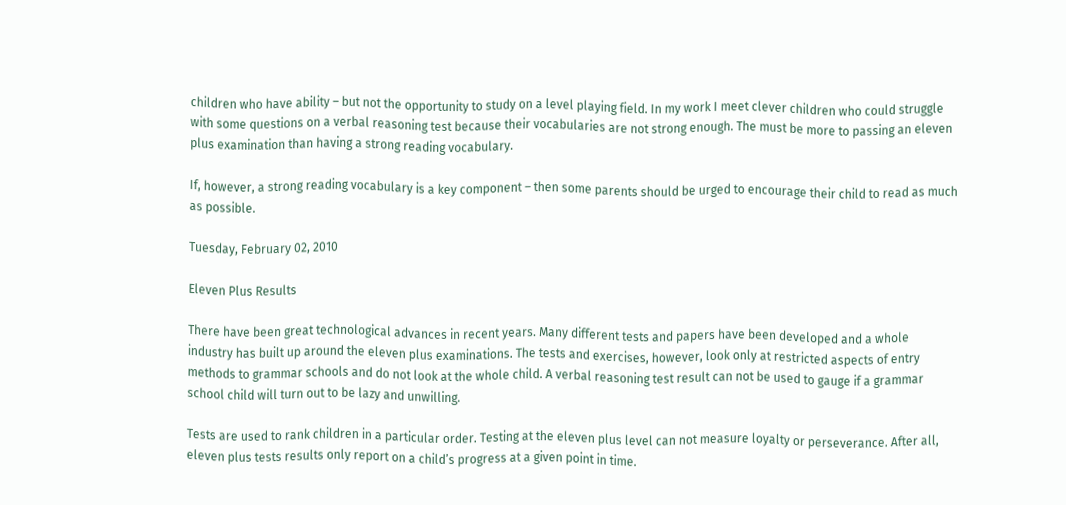children who have ability – but not the opportunity to study on a level playing field. In my work I meet clever children who could struggle with some questions on a verbal reasoning test because their vocabularies are not strong enough. The must be more to passing an eleven plus examination than having a strong reading vocabulary.

If, however, a strong reading vocabulary is a key component – then some parents should be urged to encourage their child to read as much as possible.

Tuesday, February 02, 2010

Eleven Plus Results

There have been great technological advances in recent years. Many different tests and papers have been developed and a whole industry has built up around the eleven plus examinations. The tests and exercises, however, look only at restricted aspects of entry methods to grammar schools and do not look at the whole child. A verbal reasoning test result can not be used to gauge if a grammar school child will turn out to be lazy and unwilling.

Tests are used to rank children in a particular order. Testing at the eleven plus level can not measure loyalty or perseverance. After all, eleven plus tests results only report on a child’s progress at a given point in time.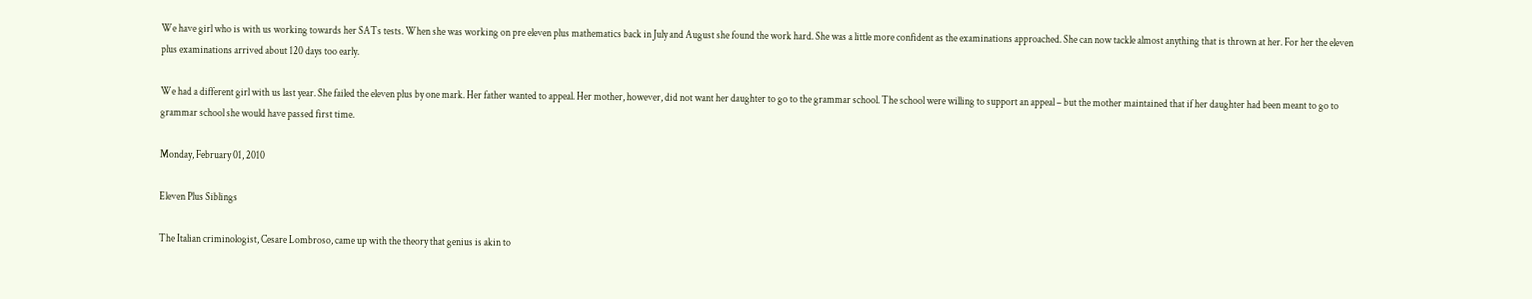We have girl who is with us working towards her SATs tests. When she was working on pre eleven plus mathematics back in July and August she found the work hard. She was a little more confident as the examinations approached. She can now tackle almost anything that is thrown at her. For her the eleven plus examinations arrived about 120 days too early.

We had a different girl with us last year. She failed the eleven plus by one mark. Her father wanted to appeal. Her mother, however, did not want her daughter to go to the grammar school. The school were willing to support an appeal – but the mother maintained that if her daughter had been meant to go to grammar school she would have passed first time.

Monday, February 01, 2010

Eleven Plus Siblings

The Italian criminologist, Cesare Lombroso, came up with the theory that genius is akin to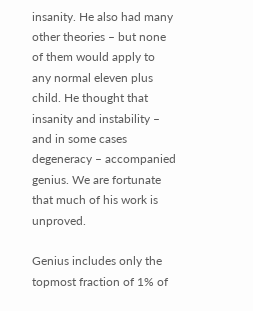insanity. He also had many other theories – but none of them would apply to any normal eleven plus child. He thought that insanity and instability – and in some cases degeneracy – accompanied genius. We are fortunate that much of his work is unproved.

Genius includes only the topmost fraction of 1% of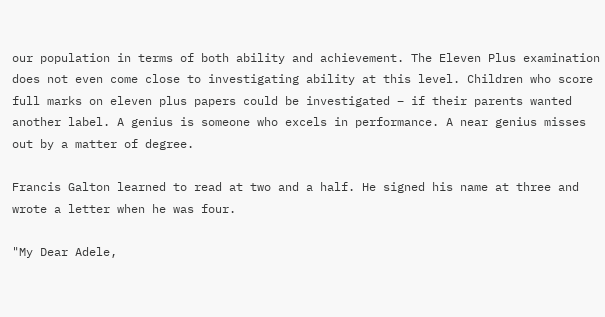our population in terms of both ability and achievement. The Eleven Plus examination does not even come close to investigating ability at this level. Children who score full marks on eleven plus papers could be investigated – if their parents wanted another label. A genius is someone who excels in performance. A near genius misses out by a matter of degree.

Francis Galton learned to read at two and a half. He signed his name at three and wrote a letter when he was four.

"My Dear Adele,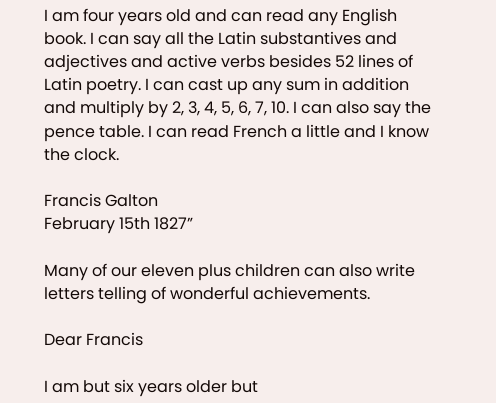I am four years old and can read any English book. I can say all the Latin substantives and adjectives and active verbs besides 52 lines of Latin poetry. I can cast up any sum in addition and multiply by 2, 3, 4, 5, 6, 7, 10. I can also say the pence table. I can read French a little and I know the clock.

Francis Galton
February 15th 1827”

Many of our eleven plus children can also write letters telling of wonderful achievements.

Dear Francis

I am but six years older but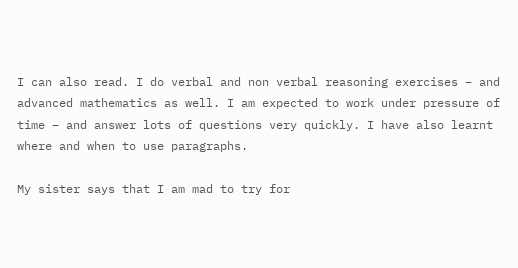I can also read. I do verbal and non verbal reasoning exercises – and advanced mathematics as well. I am expected to work under pressure of time – and answer lots of questions very quickly. I have also learnt where and when to use paragraphs.

My sister says that I am mad to try for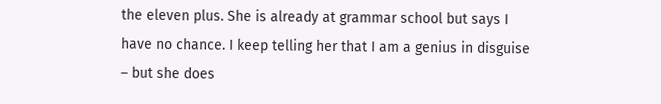the eleven plus. She is already at grammar school but says I have no chance. I keep telling her that I am a genius in disguise – but she does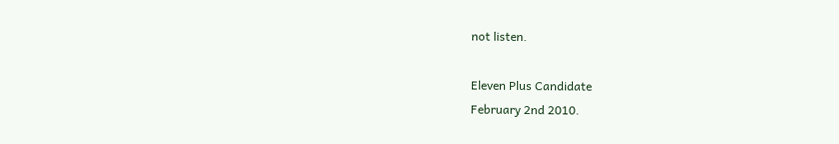not listen.

Eleven Plus Candidate
February 2nd 2010.